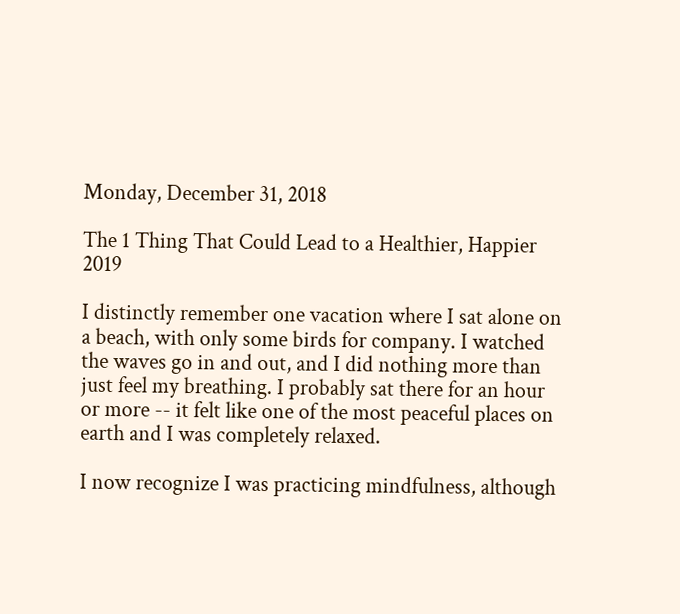Monday, December 31, 2018

The 1 Thing That Could Lead to a Healthier, Happier 2019

I distinctly remember one vacation where I sat alone on a beach, with only some birds for company. I watched the waves go in and out, and I did nothing more than just feel my breathing. I probably sat there for an hour or more -- it felt like one of the most peaceful places on earth and I was completely relaxed.

I now recognize I was practicing mindfulness, although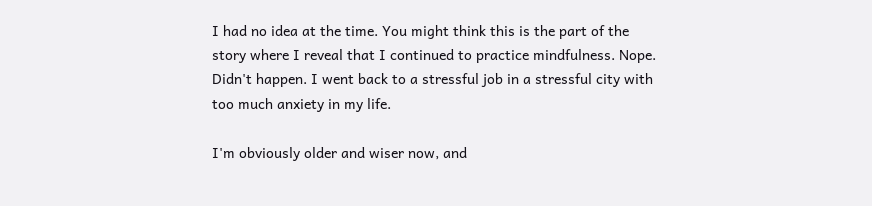I had no idea at the time. You might think this is the part of the story where I reveal that I continued to practice mindfulness. Nope. Didn't happen. I went back to a stressful job in a stressful city with too much anxiety in my life.

I'm obviously older and wiser now, and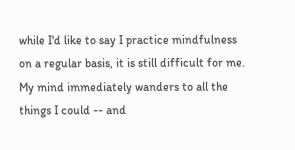while I'd like to say I practice mindfulness on a regular basis, it is still difficult for me. My mind immediately wanders to all the things I could -- and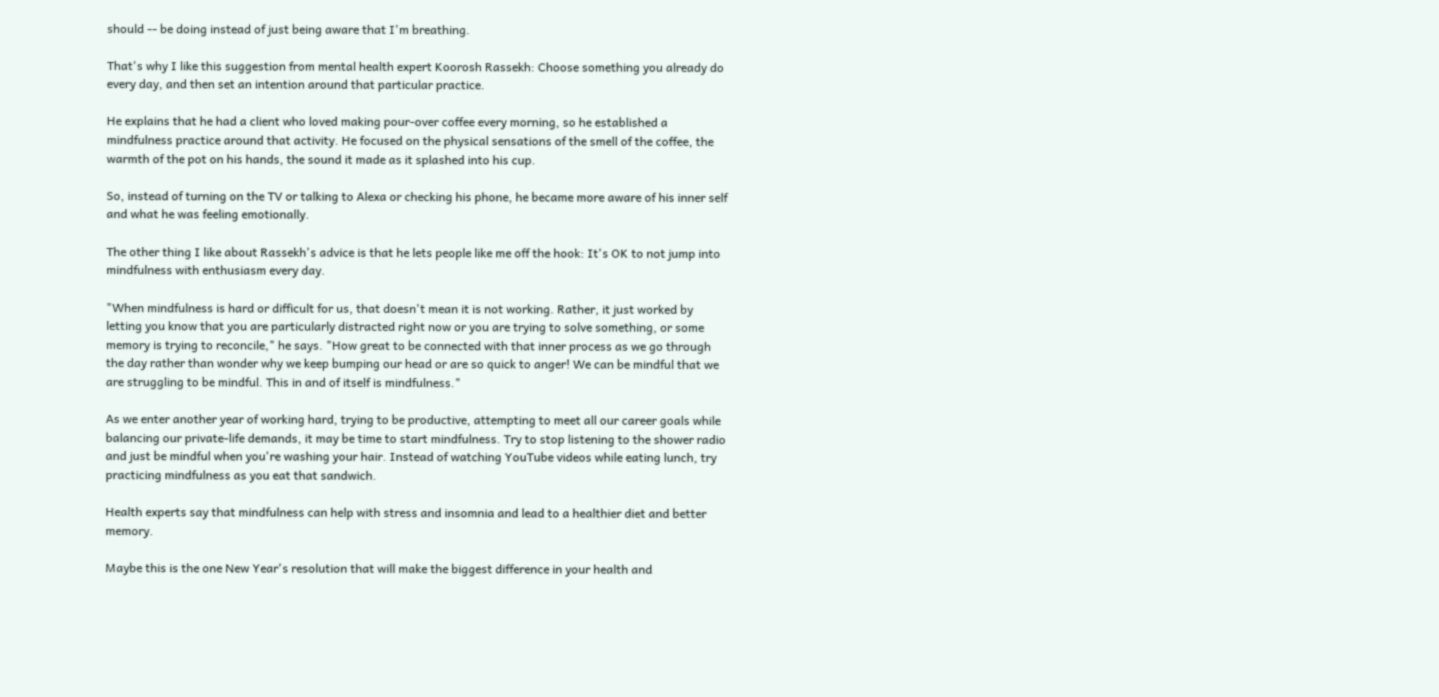should -- be doing instead of just being aware that I'm breathing.

That's why I like this suggestion from mental health expert Koorosh Rassekh: Choose something you already do every day, and then set an intention around that particular practice.

He explains that he had a client who loved making pour-over coffee every morning, so he established a mindfulness practice around that activity. He focused on the physical sensations of the smell of the coffee, the warmth of the pot on his hands, the sound it made as it splashed into his cup.

So, instead of turning on the TV or talking to Alexa or checking his phone, he became more aware of his inner self and what he was feeling emotionally.

The other thing I like about Rassekh's advice is that he lets people like me off the hook: It's OK to not jump into mindfulness with enthusiasm every day.

"When mindfulness is hard or difficult for us, that doesn't mean it is not working. Rather, it just worked by letting you know that you are particularly distracted right now or you are trying to solve something, or some memory is trying to reconcile," he says. "How great to be connected with that inner process as we go through the day rather than wonder why we keep bumping our head or are so quick to anger! We can be mindful that we are struggling to be mindful. This in and of itself is mindfulness."

As we enter another year of working hard, trying to be productive, attempting to meet all our career goals while balancing our private-life demands, it may be time to start mindfulness. Try to stop listening to the shower radio and just be mindful when you're washing your hair. Instead of watching YouTube videos while eating lunch, try practicing mindfulness as you eat that sandwich.

Health experts say that mindfulness can help with stress and insomnia and lead to a healthier diet and better memory.

Maybe this is the one New Year's resolution that will make the biggest difference in your health and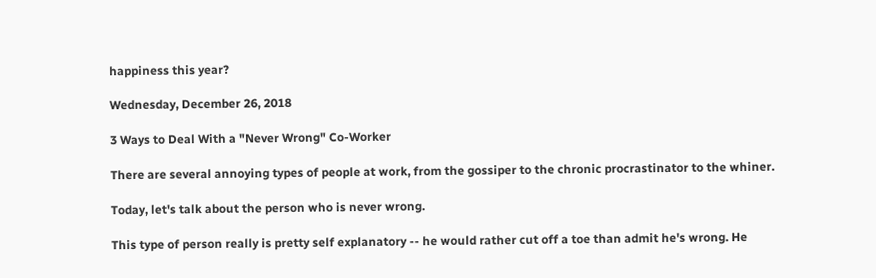happiness this year?

Wednesday, December 26, 2018

3 Ways to Deal With a "Never Wrong" Co-Worker

There are several annoying types of people at work, from the gossiper to the chronic procrastinator to the whiner.

Today, let's talk about the person who is never wrong.

This type of person really is pretty self explanatory -- he would rather cut off a toe than admit he's wrong. He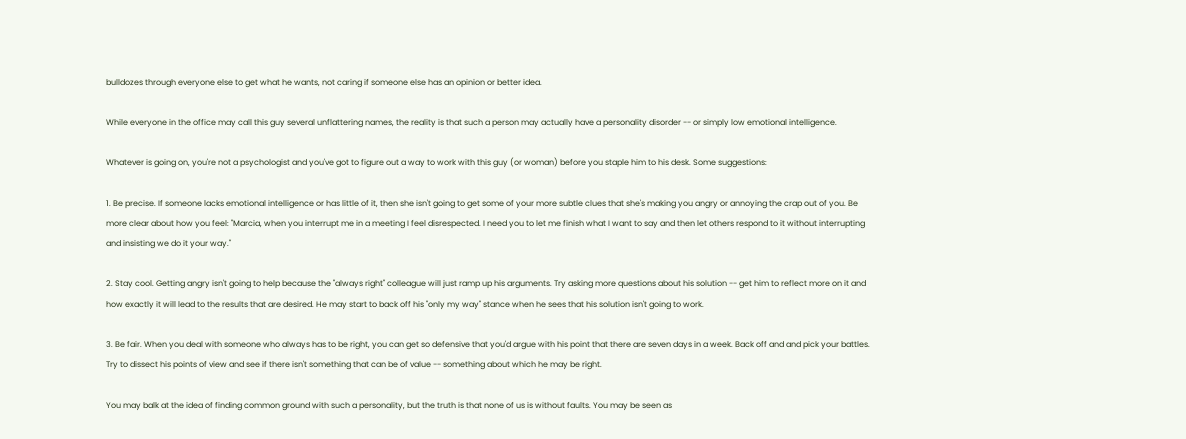bulldozes through everyone else to get what he wants, not caring if someone else has an opinion or better idea.

While everyone in the office may call this guy several unflattering names, the reality is that such a person may actually have a personality disorder -- or simply low emotional intelligence.

Whatever is going on, you're not a psychologist and you've got to figure out a way to work with this guy (or woman) before you staple him to his desk. Some suggestions:

1. Be precise. If someone lacks emotional intelligence or has little of it, then she isn't going to get some of your more subtle clues that she's making you angry or annoying the crap out of you. Be more clear about how you feel: "Marcia, when you interrupt me in a meeting I feel disrespected. I need you to let me finish what I want to say and then let others respond to it without interrupting and insisting we do it your way."

2. Stay cool. Getting angry isn't going to help because the "always right" colleague will just ramp up his arguments. Try asking more questions about his solution -- get him to reflect more on it and how exactly it will lead to the results that are desired. He may start to back off his "only my way" stance when he sees that his solution isn't going to work.

3. Be fair. When you deal with someone who always has to be right, you can get so defensive that you'd argue with his point that there are seven days in a week. Back off and and pick your battles. Try to dissect his points of view and see if there isn't something that can be of value -- something about which he may be right.

You may balk at the idea of finding common ground with such a personality, but the truth is that none of us is without faults. You may be seen as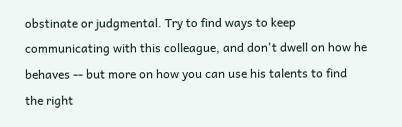obstinate or judgmental. Try to find ways to keep communicating with this colleague, and don't dwell on how he behaves -- but more on how you can use his talents to find the right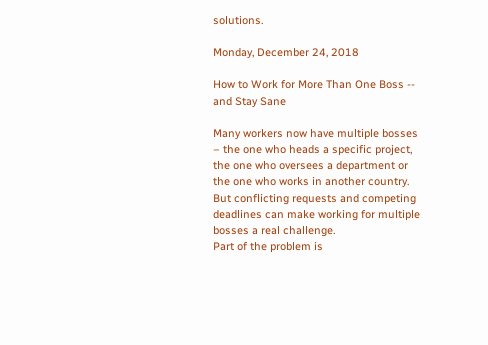solutions.

Monday, December 24, 2018

How to Work for More Than One Boss -- and Stay Sane

Many workers now have multiple bosses – the one who heads a specific project, the one who oversees a department or the one who works in another country. But conflicting requests and competing deadlines can make working for multiple bosses a real challenge.
Part of the problem is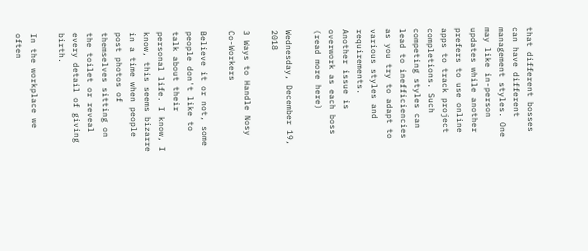that different bosses can have different management styles. One may like in-person updates while another prefers to use online apps to track project completions. Such competing styles can lead to inefficiencies as you try to adapt to various styles and requirements.
Another issue is overwork as each boss (read more here)

Wednesday, December 19, 2018

3 Ways to Handle Nosy Co-Workers

Believe it or not, some people don't like to talk about their personal life. I know, I know, this seems bizarre in a time when people post photos of themselves sitting on the toilet or reveal every detail of giving birth.

In the workplace we often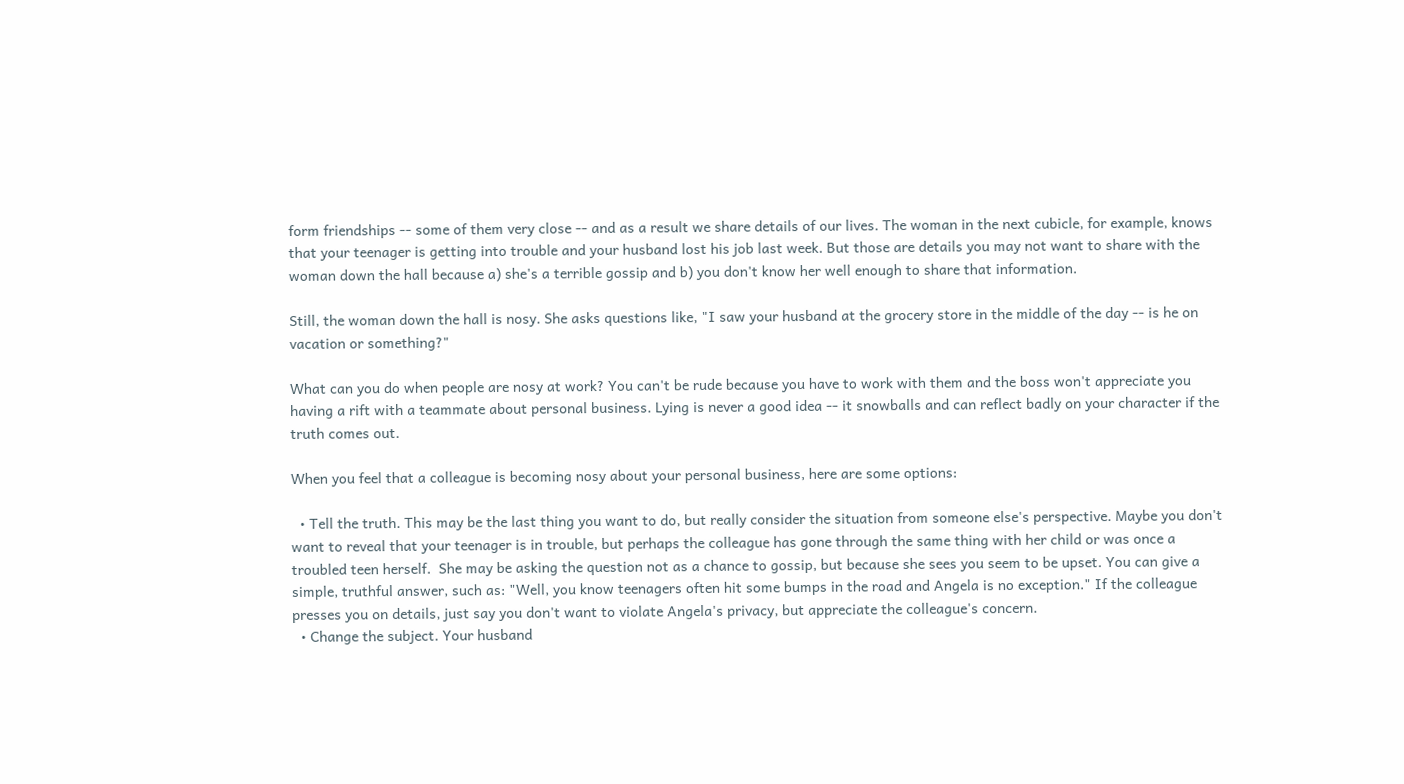form friendships -- some of them very close -- and as a result we share details of our lives. The woman in the next cubicle, for example, knows that your teenager is getting into trouble and your husband lost his job last week. But those are details you may not want to share with the woman down the hall because a) she's a terrible gossip and b) you don't know her well enough to share that information.

Still, the woman down the hall is nosy. She asks questions like, "I saw your husband at the grocery store in the middle of the day -- is he on vacation or something?"

What can you do when people are nosy at work? You can't be rude because you have to work with them and the boss won't appreciate you having a rift with a teammate about personal business. Lying is never a good idea -- it snowballs and can reflect badly on your character if the truth comes out.

When you feel that a colleague is becoming nosy about your personal business, here are some options:

  • Tell the truth. This may be the last thing you want to do, but really consider the situation from someone else's perspective. Maybe you don't want to reveal that your teenager is in trouble, but perhaps the colleague has gone through the same thing with her child or was once a troubled teen herself.  She may be asking the question not as a chance to gossip, but because she sees you seem to be upset. You can give a simple, truthful answer, such as: "Well, you know teenagers often hit some bumps in the road and Angela is no exception." If the colleague presses you on details, just say you don't want to violate Angela's privacy, but appreciate the colleague's concern.
  • Change the subject. Your husband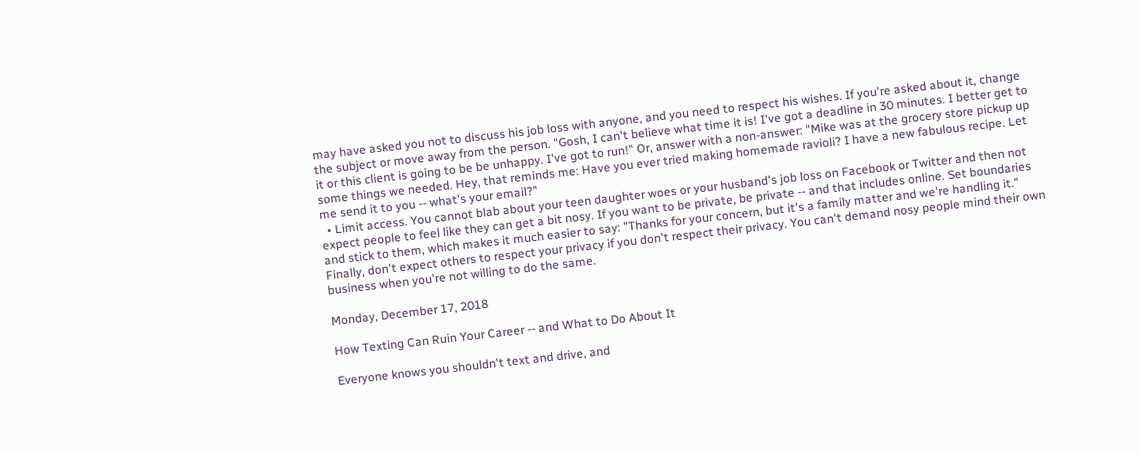may have asked you not to discuss his job loss with anyone, and you need to respect his wishes. If you're asked about it, change the subject or move away from the person. "Gosh, I can't believe what time it is! I've got a deadline in 30 minutes. I better get to it or this client is going to be be unhappy. I've got to run!" Or, answer with a non-answer: "Mike was at the grocery store pickup up some things we needed. Hey, that reminds me: Have you ever tried making homemade ravioli? I have a new fabulous recipe. Let me send it to you -- what's your email?"
  • Limit access. You cannot blab about your teen daughter woes or your husband's job loss on Facebook or Twitter and then not expect people to feel like they can get a bit nosy. If you want to be private, be private -- and that includes online. Set boundaries and stick to them, which makes it much easier to say: "Thanks for your concern, but it's a family matter and we're handling it."
Finally, don't expect others to respect your privacy if you don't respect their privacy. You can't demand nosy people mind their own business when you're not willing to do the same.

Monday, December 17, 2018

How Texting Can Ruin Your Career -- and What to Do About It

Everyone knows you shouldn't text and drive, and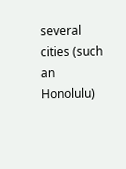several cities (such an Honolulu)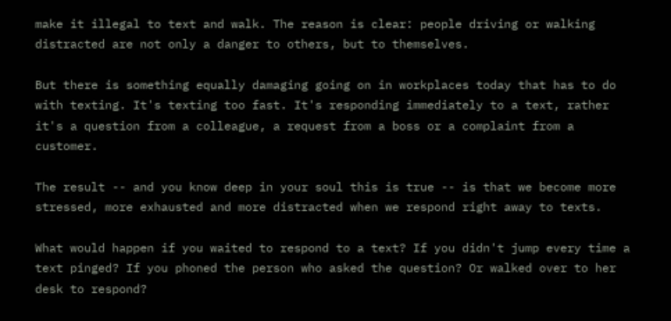make it illegal to text and walk. The reason is clear: people driving or walking distracted are not only a danger to others, but to themselves.

But there is something equally damaging going on in workplaces today that has to do with texting. It's texting too fast. It's responding immediately to a text, rather it's a question from a colleague, a request from a boss or a complaint from a customer.

The result -- and you know deep in your soul this is true -- is that we become more stressed, more exhausted and more distracted when we respond right away to texts.

What would happen if you waited to respond to a text? If you didn't jump every time a text pinged? If you phoned the person who asked the question? Or walked over to her desk to respond?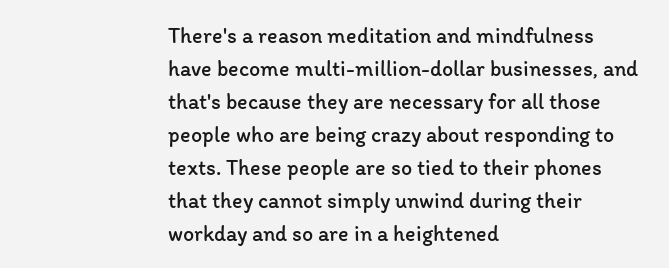There's a reason meditation and mindfulness have become multi-million-dollar businesses, and that's because they are necessary for all those people who are being crazy about responding to texts. These people are so tied to their phones that they cannot simply unwind during their workday and so are in a heightened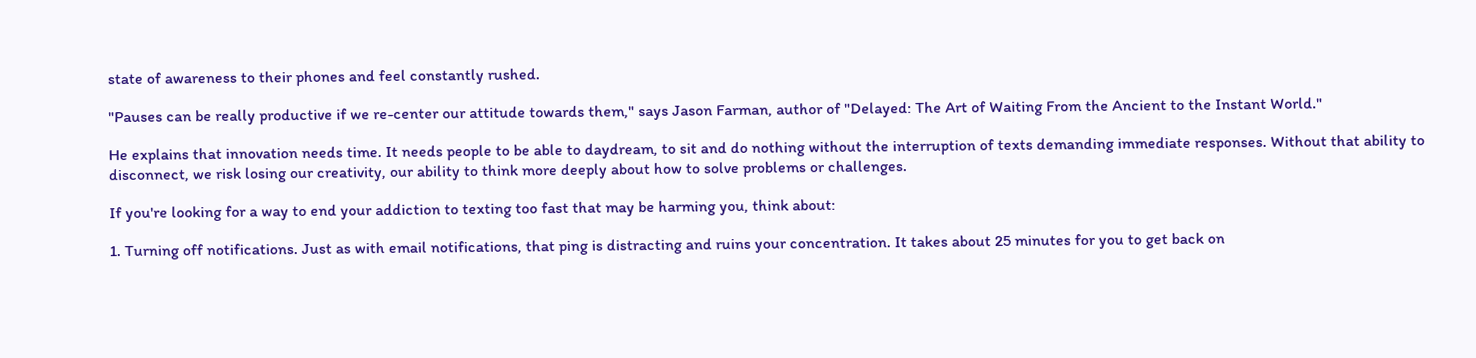state of awareness to their phones and feel constantly rushed.

"Pauses can be really productive if we re-center our attitude towards them," says Jason Farman, author of "Delayed: The Art of Waiting From the Ancient to the Instant World."

He explains that innovation needs time. It needs people to be able to daydream, to sit and do nothing without the interruption of texts demanding immediate responses. Without that ability to disconnect, we risk losing our creativity, our ability to think more deeply about how to solve problems or challenges.

If you're looking for a way to end your addiction to texting too fast that may be harming you, think about:

1. Turning off notifications. Just as with email notifications, that ping is distracting and ruins your concentration. It takes about 25 minutes for you to get back on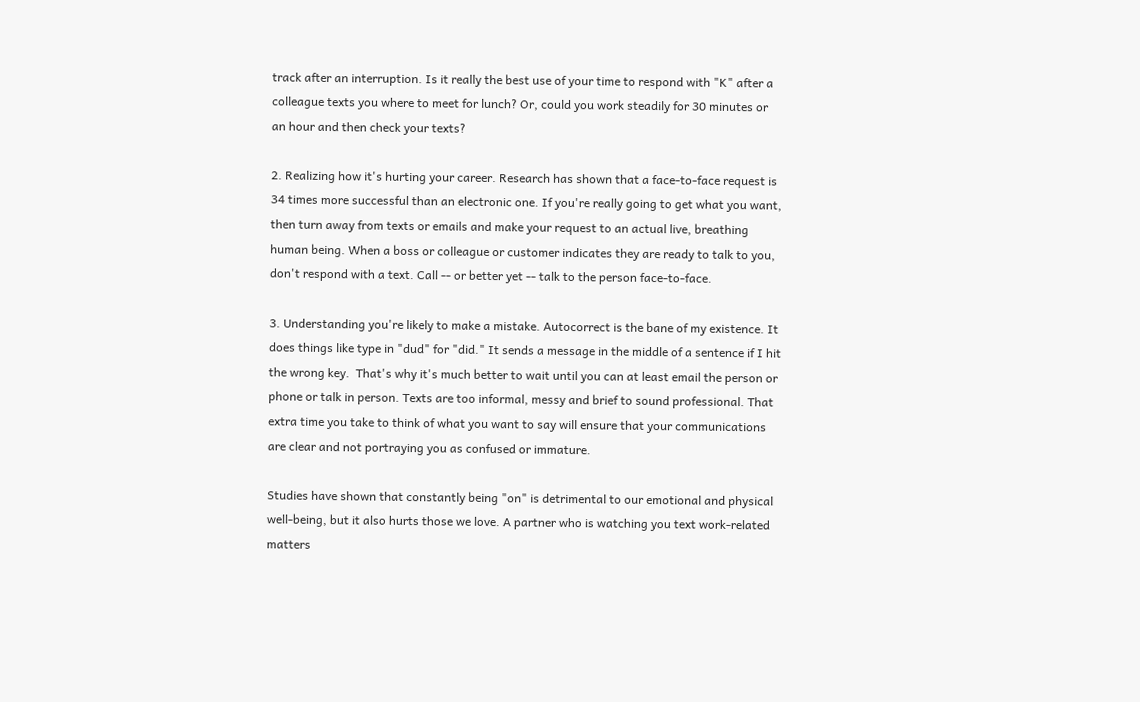track after an interruption. Is it really the best use of your time to respond with "K" after a colleague texts you where to meet for lunch? Or, could you work steadily for 30 minutes or an hour and then check your texts?

2. Realizing how it's hurting your career. Research has shown that a face-to-face request is 34 times more successful than an electronic one. If you're really going to get what you want, then turn away from texts or emails and make your request to an actual live, breathing human being. When a boss or colleague or customer indicates they are ready to talk to you, don't respond with a text. Call -- or better yet -- talk to the person face-to-face.

3. Understanding you're likely to make a mistake. Autocorrect is the bane of my existence. It does things like type in "dud" for "did." It sends a message in the middle of a sentence if I hit the wrong key.  That's why it's much better to wait until you can at least email the person or phone or talk in person. Texts are too informal, messy and brief to sound professional. That extra time you take to think of what you want to say will ensure that your communications are clear and not portraying you as confused or immature.

Studies have shown that constantly being "on" is detrimental to our emotional and physical well-being, but it also hurts those we love. A partner who is watching you text work-related matters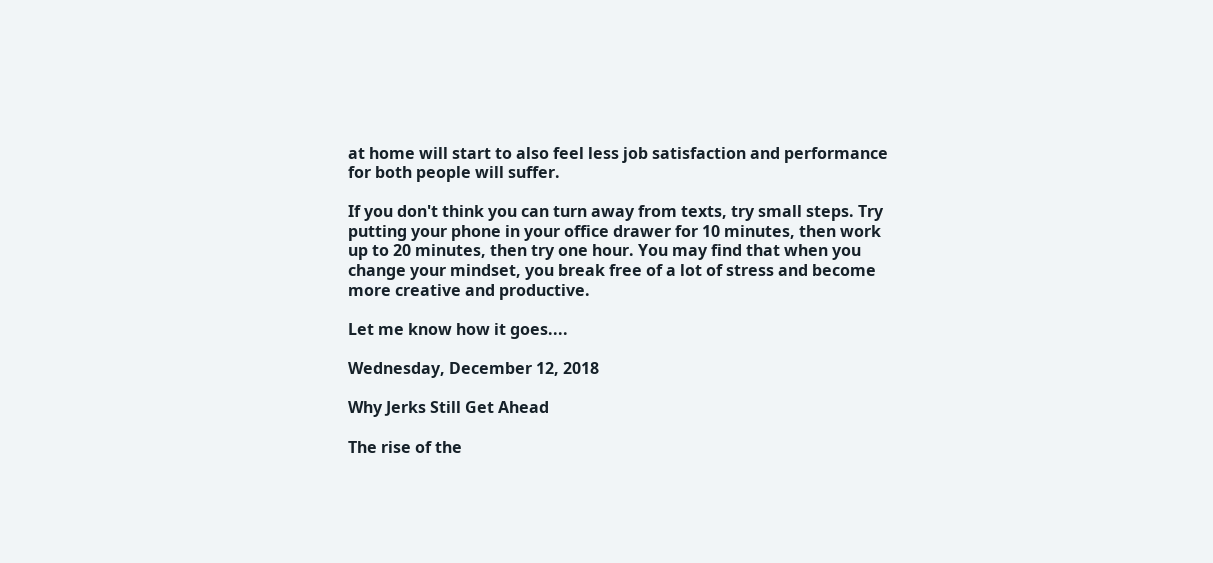at home will start to also feel less job satisfaction and performance for both people will suffer.

If you don't think you can turn away from texts, try small steps. Try putting your phone in your office drawer for 10 minutes, then work up to 20 minutes, then try one hour. You may find that when you change your mindset, you break free of a lot of stress and become more creative and productive.

Let me know how it goes....

Wednesday, December 12, 2018

Why Jerks Still Get Ahead

The rise of the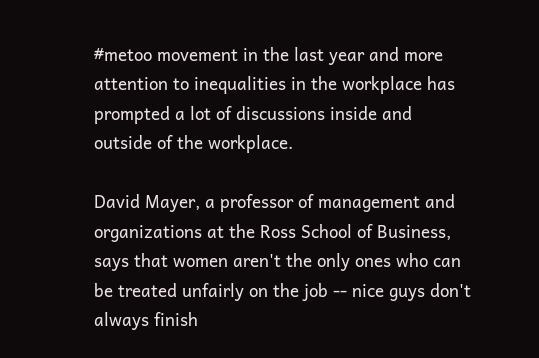#metoo movement in the last year and more attention to inequalities in the workplace has prompted a lot of discussions inside and outside of the workplace.

David Mayer, a professor of management and organizations at the Ross School of Business, says that women aren't the only ones who can be treated unfairly on the job -- nice guys don't always finish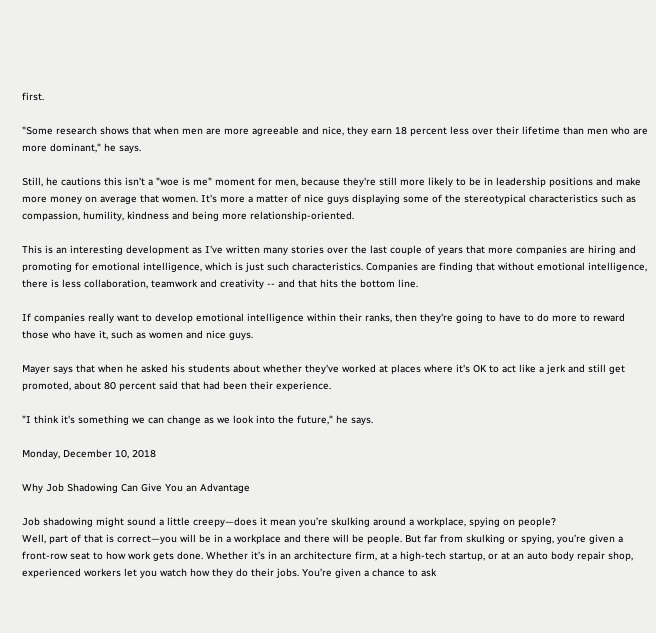first.

"Some research shows that when men are more agreeable and nice, they earn 18 percent less over their lifetime than men who are more dominant," he says.

Still, he cautions this isn't a "woe is me" moment for men, because they're still more likely to be in leadership positions and make more money on average that women. It's more a matter of nice guys displaying some of the stereotypical characteristics such as compassion, humility, kindness and being more relationship-oriented.

This is an interesting development as I've written many stories over the last couple of years that more companies are hiring and promoting for emotional intelligence, which is just such characteristics. Companies are finding that without emotional intelligence, there is less collaboration, teamwork and creativity -- and that hits the bottom line.

If companies really want to develop emotional intelligence within their ranks, then they're going to have to do more to reward those who have it, such as women and nice guys.

Mayer says that when he asked his students about whether they've worked at places where it's OK to act like a jerk and still get promoted, about 80 percent said that had been their experience.

"I think it's something we can change as we look into the future," he says.

Monday, December 10, 2018

Why Job Shadowing Can Give You an Advantage

Job shadowing might sound a little creepy—does it mean you’re skulking around a workplace, spying on people?
Well, part of that is correct—you will be in a workplace and there will be people. But far from skulking or spying, you’re given a front-row seat to how work gets done. Whether it’s in an architecture firm, at a high-tech startup, or at an auto body repair shop, experienced workers let you watch how they do their jobs. You’re given a chance to ask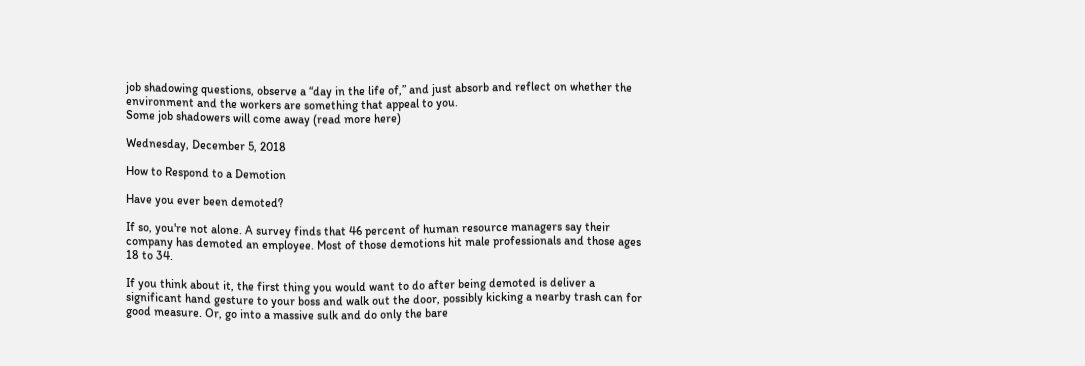job shadowing questions, observe a “day in the life of,” and just absorb and reflect on whether the environment and the workers are something that appeal to you.
Some job shadowers will come away (read more here)

Wednesday, December 5, 2018

How to Respond to a Demotion

Have you ever been demoted?

If so, you're not alone. A survey finds that 46 percent of human resource managers say their company has demoted an employee. Most of those demotions hit male professionals and those ages 18 to 34.

If you think about it, the first thing you would want to do after being demoted is deliver a significant hand gesture to your boss and walk out the door, possibly kicking a nearby trash can for good measure. Or, go into a massive sulk and do only the bare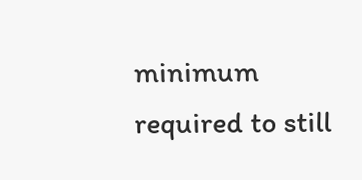minimum required to still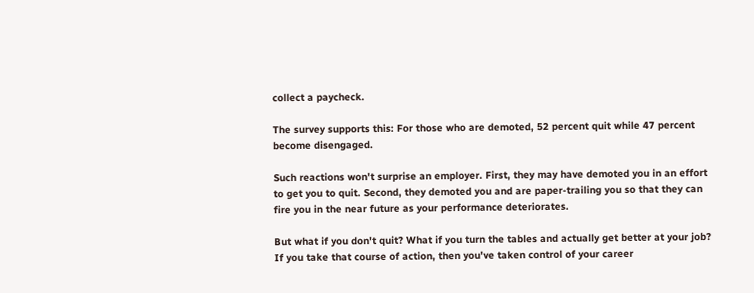collect a paycheck.

The survey supports this: For those who are demoted, 52 percent quit while 47 percent become disengaged.

Such reactions won't surprise an employer. First, they may have demoted you in an effort to get you to quit. Second, they demoted you and are paper-trailing you so that they can fire you in the near future as your performance deteriorates.

But what if you don't quit? What if you turn the tables and actually get better at your job? If you take that course of action, then you've taken control of your career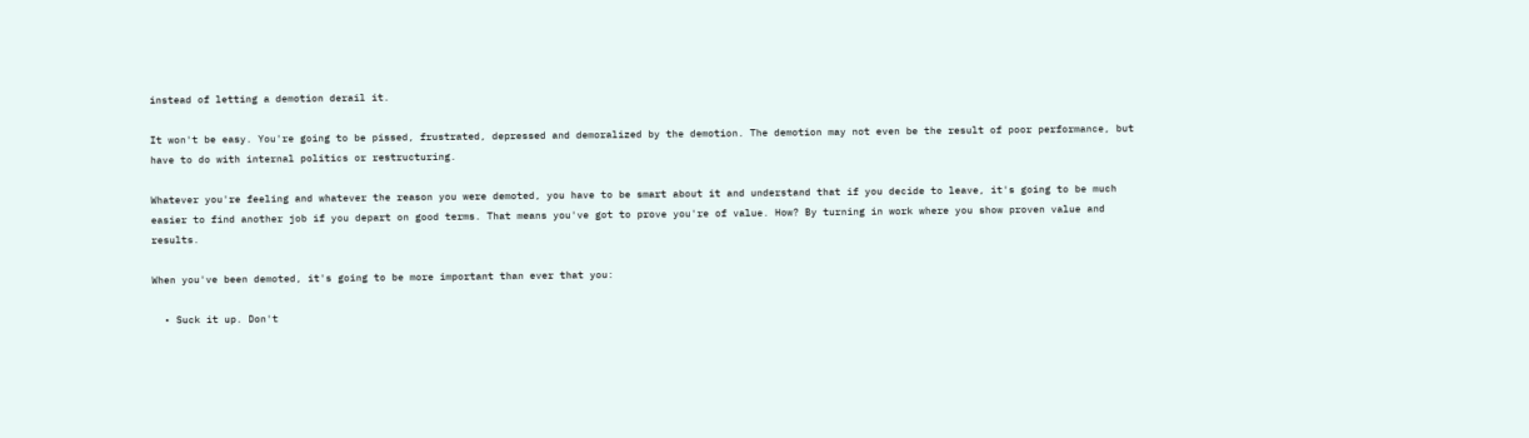instead of letting a demotion derail it.

It won't be easy. You're going to be pissed, frustrated, depressed and demoralized by the demotion. The demotion may not even be the result of poor performance, but have to do with internal politics or restructuring.

Whatever you're feeling and whatever the reason you were demoted, you have to be smart about it and understand that if you decide to leave, it's going to be much easier to find another job if you depart on good terms. That means you've got to prove you're of value. How? By turning in work where you show proven value and results.

When you've been demoted, it's going to be more important than ever that you:

  • Suck it up. Don't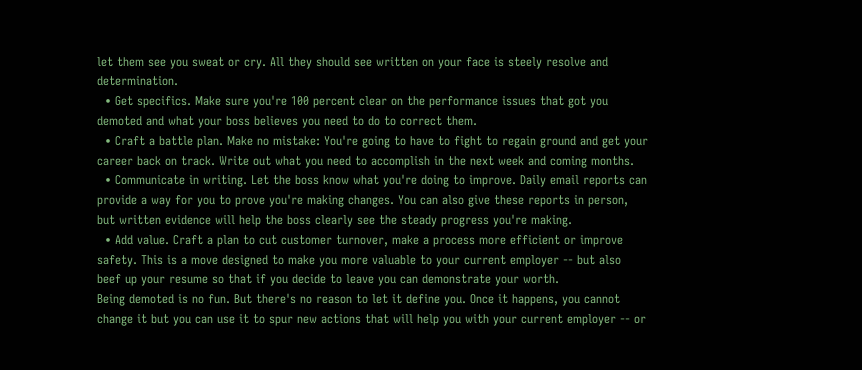let them see you sweat or cry. All they should see written on your face is steely resolve and determination.
  • Get specifics. Make sure you're 100 percent clear on the performance issues that got you demoted and what your boss believes you need to do to correct them.
  • Craft a battle plan. Make no mistake: You're going to have to fight to regain ground and get your career back on track. Write out what you need to accomplish in the next week and coming months.
  • Communicate in writing. Let the boss know what you're doing to improve. Daily email reports can provide a way for you to prove you're making changes. You can also give these reports in person, but written evidence will help the boss clearly see the steady progress you're making.
  • Add value. Craft a plan to cut customer turnover, make a process more efficient or improve safety. This is a move designed to make you more valuable to your current employer -- but also beef up your resume so that if you decide to leave you can demonstrate your worth.
Being demoted is no fun. But there's no reason to let it define you. Once it happens, you cannot change it but you can use it to spur new actions that will help you with your current employer -- or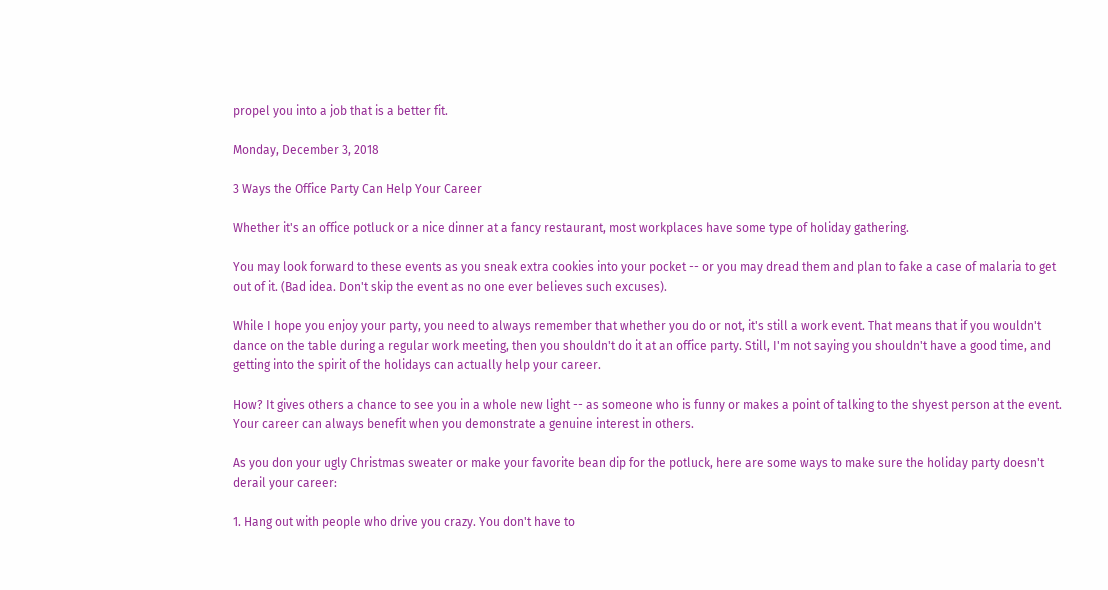propel you into a job that is a better fit.

Monday, December 3, 2018

3 Ways the Office Party Can Help Your Career

Whether it's an office potluck or a nice dinner at a fancy restaurant, most workplaces have some type of holiday gathering.

You may look forward to these events as you sneak extra cookies into your pocket -- or you may dread them and plan to fake a case of malaria to get out of it. (Bad idea. Don't skip the event as no one ever believes such excuses).

While I hope you enjoy your party, you need to always remember that whether you do or not, it's still a work event. That means that if you wouldn't dance on the table during a regular work meeting, then you shouldn't do it at an office party. Still, I'm not saying you shouldn't have a good time, and getting into the spirit of the holidays can actually help your career.

How? It gives others a chance to see you in a whole new light -- as someone who is funny or makes a point of talking to the shyest person at the event. Your career can always benefit when you demonstrate a genuine interest in others.

As you don your ugly Christmas sweater or make your favorite bean dip for the potluck, here are some ways to make sure the holiday party doesn't derail your career:

1. Hang out with people who drive you crazy. You don't have to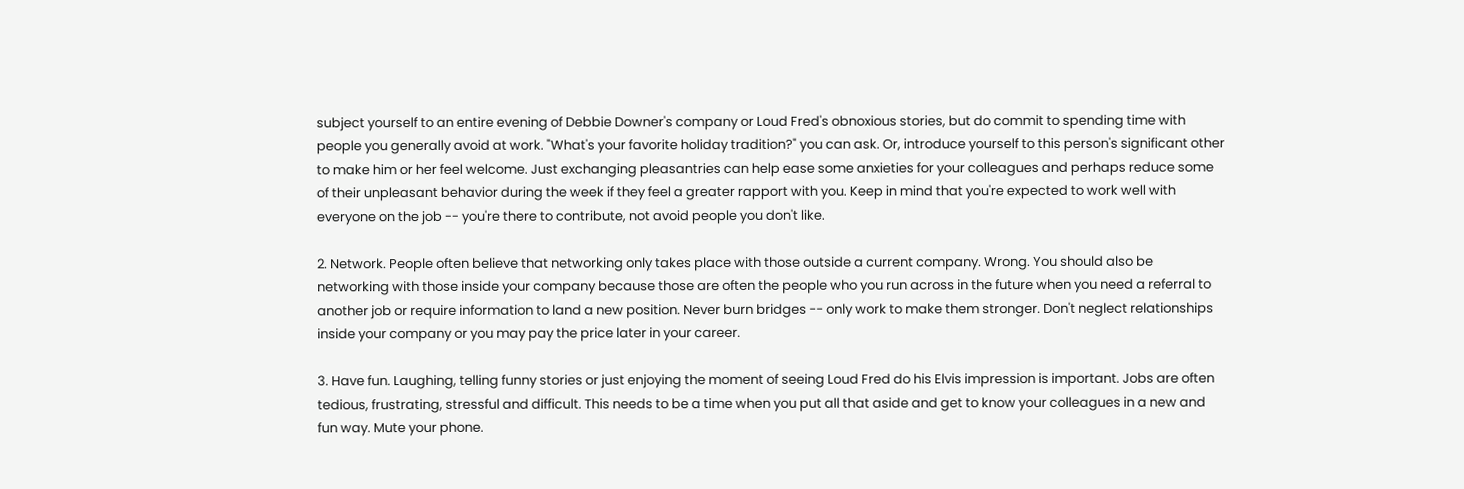subject yourself to an entire evening of Debbie Downer's company or Loud Fred's obnoxious stories, but do commit to spending time with people you generally avoid at work. "What's your favorite holiday tradition?" you can ask. Or, introduce yourself to this person's significant other to make him or her feel welcome. Just exchanging pleasantries can help ease some anxieties for your colleagues and perhaps reduce some of their unpleasant behavior during the week if they feel a greater rapport with you. Keep in mind that you're expected to work well with everyone on the job -- you're there to contribute, not avoid people you don't like.

2. Network. People often believe that networking only takes place with those outside a current company. Wrong. You should also be networking with those inside your company because those are often the people who you run across in the future when you need a referral to another job or require information to land a new position. Never burn bridges -- only work to make them stronger. Don't neglect relationships inside your company or you may pay the price later in your career.

3. Have fun. Laughing, telling funny stories or just enjoying the moment of seeing Loud Fred do his Elvis impression is important. Jobs are often tedious, frustrating, stressful and difficult. This needs to be a time when you put all that aside and get to know your colleagues in a new and fun way. Mute your phone.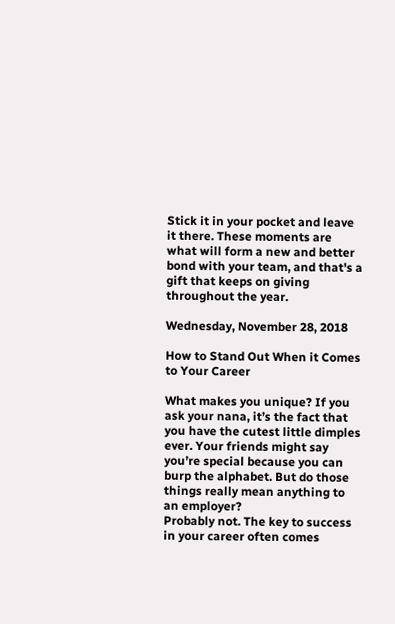Stick it in your pocket and leave it there. These moments are what will form a new and better bond with your team, and that's a gift that keeps on giving throughout the year.

Wednesday, November 28, 2018

How to Stand Out When it Comes to Your Career

What makes you unique? If you ask your nana, it’s the fact that you have the cutest little dimples ever. Your friends might say you’re special because you can burp the alphabet. But do those things really mean anything to an employer?
Probably not. The key to success in your career often comes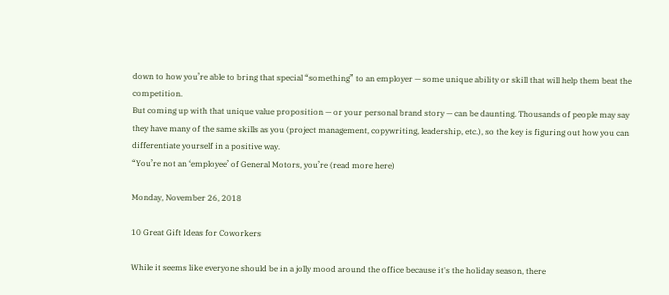down to how you’re able to bring that special “something” to an employer — some unique ability or skill that will help them beat the competition.
But coming up with that unique value proposition — or your personal brand story — can be daunting. Thousands of people may say they have many of the same skills as you (project management, copywriting, leadership, etc.), so the key is figuring out how you can differentiate yourself in a positive way.
“You’re not an ‘employee’ of General Motors, you’re (read more here)

Monday, November 26, 2018

10 Great Gift Ideas for Coworkers

While it seems like everyone should be in a jolly mood around the office because it's the holiday season, there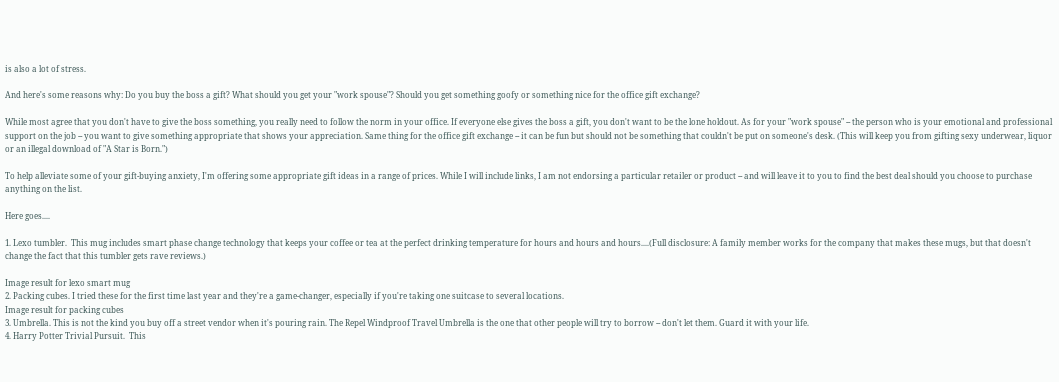is also a lot of stress.

And here's some reasons why: Do you buy the boss a gift? What should you get your "work spouse"? Should you get something goofy or something nice for the office gift exchange?

While most agree that you don't have to give the boss something, you really need to follow the norm in your office. If everyone else gives the boss a gift, you don't want to be the lone holdout. As for your "work spouse" -- the person who is your emotional and professional support on the job -- you want to give something appropriate that shows your appreciation. Same thing for the office gift exchange -- it can be fun but should not be something that couldn't be put on someone's desk. (This will keep you from gifting sexy underwear, liquor or an illegal download of "A Star is Born.")

To help alleviate some of your gift-buying anxiety, I'm offering some appropriate gift ideas in a range of prices. While I will include links, I am not endorsing a particular retailer or product -- and will leave it to you to find the best deal should you choose to purchase anything on the list.

Here goes....

1. Lexo tumbler.  This mug includes smart phase change technology that keeps your coffee or tea at the perfect drinking temperature for hours and hours and hours....(Full disclosure: A family member works for the company that makes these mugs, but that doesn't change the fact that this tumbler gets rave reviews.)

Image result for lexo smart mug
2. Packing cubes. I tried these for the first time last year and they're a game-changer, especially if you're taking one suitcase to several locations.
Image result for packing cubes
3. Umbrella. This is not the kind you buy off a street vendor when it's pouring rain. The Repel Windproof Travel Umbrella is the one that other people will try to borrow -- don't let them. Guard it with your life.
4. Harry Potter Trivial Pursuit.  This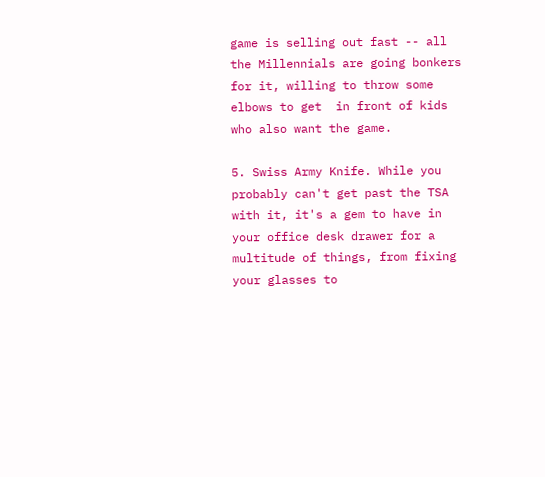game is selling out fast -- all the Millennials are going bonkers for it, willing to throw some elbows to get  in front of kids who also want the game.

5. Swiss Army Knife. While you probably can't get past the TSA with it, it's a gem to have in your office desk drawer for a multitude of things, from fixing your glasses to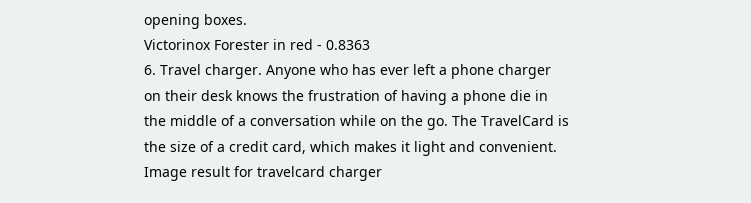opening boxes.
Victorinox Forester in red - 0.8363
6. Travel charger. Anyone who has ever left a phone charger on their desk knows the frustration of having a phone die in the middle of a conversation while on the go. The TravelCard is the size of a credit card, which makes it light and convenient.
Image result for travelcard charger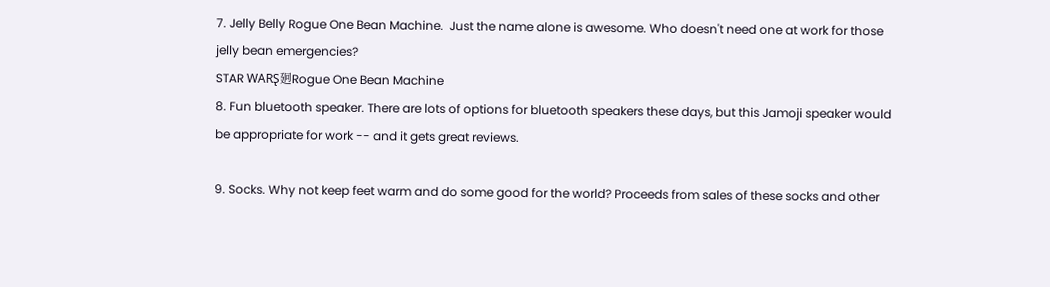7. Jelly Belly Rogue One Bean Machine.  Just the name alone is awesome. Who doesn't need one at work for those jelly bean emergencies?
STAR WARS̢㢠Rogue One Bean Machine
8. Fun bluetooth speaker. There are lots of options for bluetooth speakers these days, but this Jamoji speaker would be appropriate for work -- and it gets great reviews.

9. Socks. Why not keep feet warm and do some good for the world? Proceeds from sales of these socks and other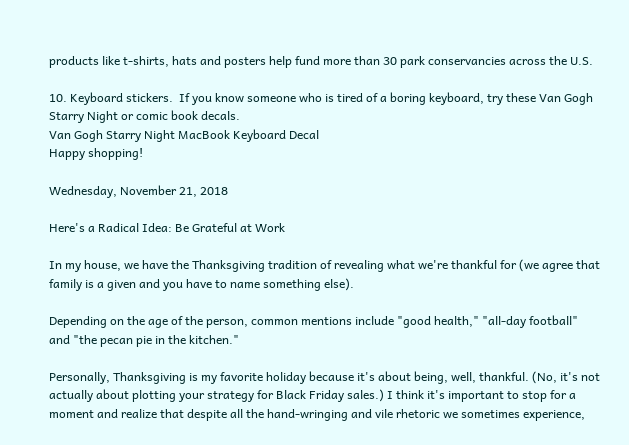products like t-shirts, hats and posters help fund more than 30 park conservancies across the U.S.

10. Keyboard stickers.  If you know someone who is tired of a boring keyboard, try these Van Gogh Starry Night or comic book decals.
Van Gogh Starry Night MacBook Keyboard Decal
Happy shopping!

Wednesday, November 21, 2018

Here's a Radical Idea: Be Grateful at Work

In my house, we have the Thanksgiving tradition of revealing what we're thankful for (we agree that family is a given and you have to name something else).

Depending on the age of the person, common mentions include "good health," "all-day football" and "the pecan pie in the kitchen."

Personally, Thanksgiving is my favorite holiday because it's about being, well, thankful. (No, it's not actually about plotting your strategy for Black Friday sales.) I think it's important to stop for a moment and realize that despite all the hand-wringing and vile rhetoric we sometimes experience,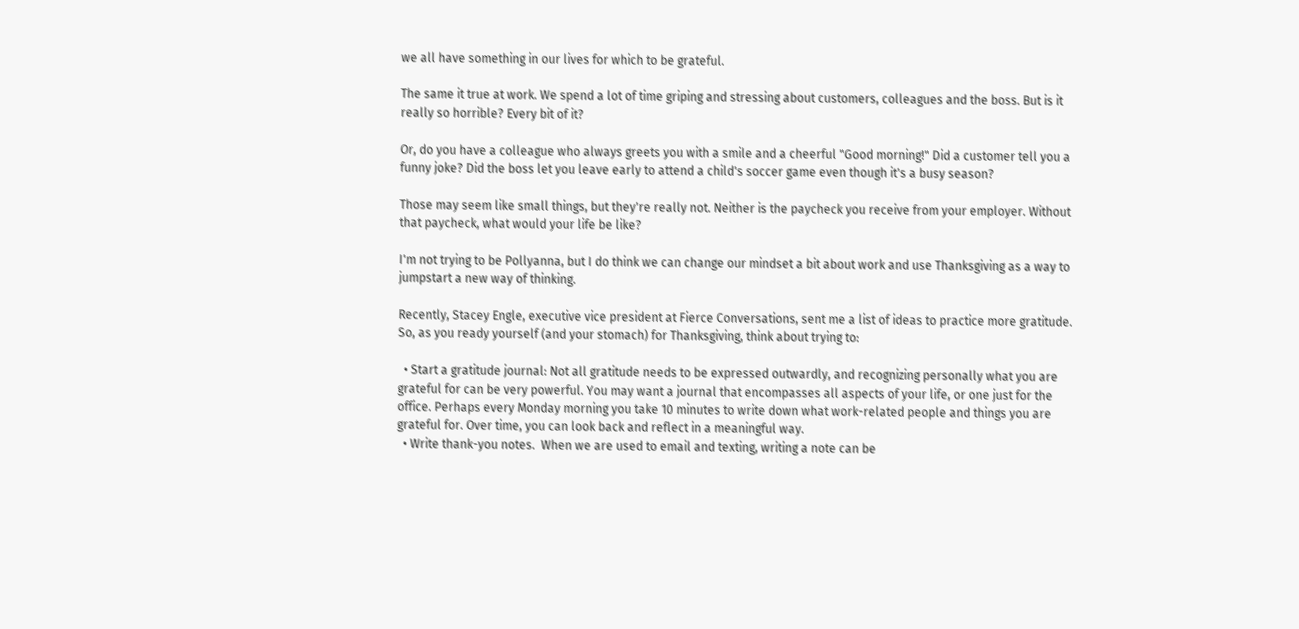we all have something in our lives for which to be grateful.

The same it true at work. We spend a lot of time griping and stressing about customers, colleagues and the boss. But is it really so horrible? Every bit of it?

Or, do you have a colleague who always greets you with a smile and a cheerful "Good morning!" Did a customer tell you a funny joke? Did the boss let you leave early to attend a child's soccer game even though it's a busy season?

Those may seem like small things, but they're really not. Neither is the paycheck you receive from your employer. Without that paycheck, what would your life be like?

I'm not trying to be Pollyanna, but I do think we can change our mindset a bit about work and use Thanksgiving as a way to jumpstart a new way of thinking.

Recently, Stacey Engle, executive vice president at Fierce Conversations, sent me a list of ideas to practice more gratitude. So, as you ready yourself (and your stomach) for Thanksgiving, think about trying to:

  • Start a gratitude journal: Not all gratitude needs to be expressed outwardly, and recognizing personally what you are grateful for can be very powerful. You may want a journal that encompasses all aspects of your life, or one just for the office. Perhaps every Monday morning you take 10 minutes to write down what work-related people and things you are grateful for. Over time, you can look back and reflect in a meaningful way.
  • Write thank-you notes.  When we are used to email and texting, writing a note can be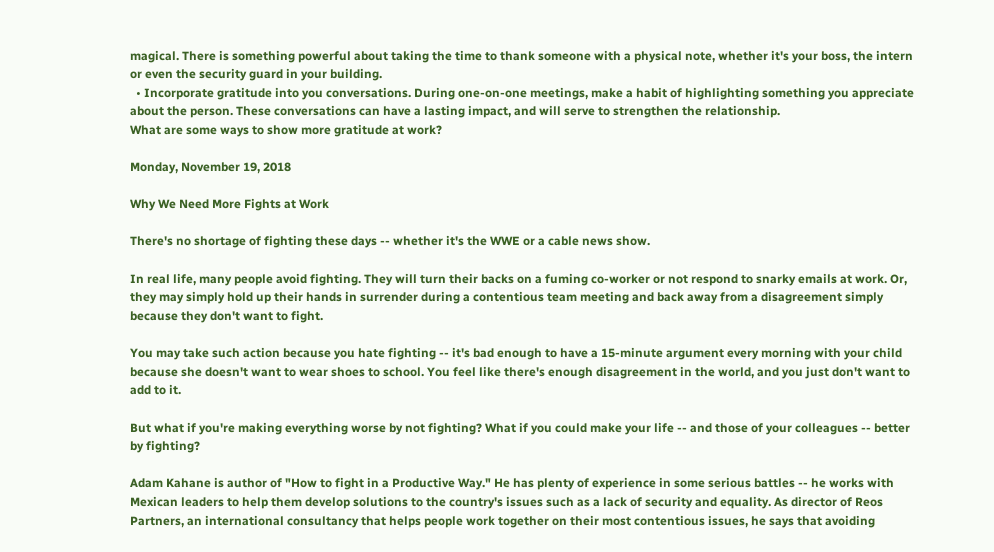magical. There is something powerful about taking the time to thank someone with a physical note, whether it's your boss, the intern or even the security guard in your building.
  • Incorporate gratitude into you conversations. During one-on-one meetings, make a habit of highlighting something you appreciate about the person. These conversations can have a lasting impact, and will serve to strengthen the relationship.
What are some ways to show more gratitude at work?

Monday, November 19, 2018

Why We Need More Fights at Work

There's no shortage of fighting these days -- whether it's the WWE or a cable news show.

In real life, many people avoid fighting. They will turn their backs on a fuming co-worker or not respond to snarky emails at work. Or, they may simply hold up their hands in surrender during a contentious team meeting and back away from a disagreement simply because they don't want to fight.

You may take such action because you hate fighting -- it's bad enough to have a 15-minute argument every morning with your child because she doesn't want to wear shoes to school. You feel like there's enough disagreement in the world, and you just don't want to add to it.

But what if you're making everything worse by not fighting? What if you could make your life -- and those of your colleagues -- better by fighting?

Adam Kahane is author of "How to fight in a Productive Way." He has plenty of experience in some serious battles -- he works with Mexican leaders to help them develop solutions to the country's issues such as a lack of security and equality. As director of Reos Partners, an international consultancy that helps people work together on their most contentious issues, he says that avoiding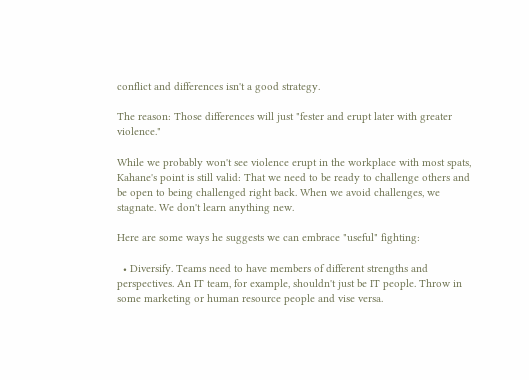conflict and differences isn't a good strategy.

The reason: Those differences will just "fester and erupt later with greater violence."

While we probably won't see violence erupt in the workplace with most spats, Kahane's point is still valid: That we need to be ready to challenge others and be open to being challenged right back. When we avoid challenges, we stagnate. We don't learn anything new.

Here are some ways he suggests we can embrace "useful" fighting:

  • Diversify. Teams need to have members of different strengths and perspectives. An IT team, for example, shouldn't just be IT people. Throw in some marketing or human resource people and vise versa.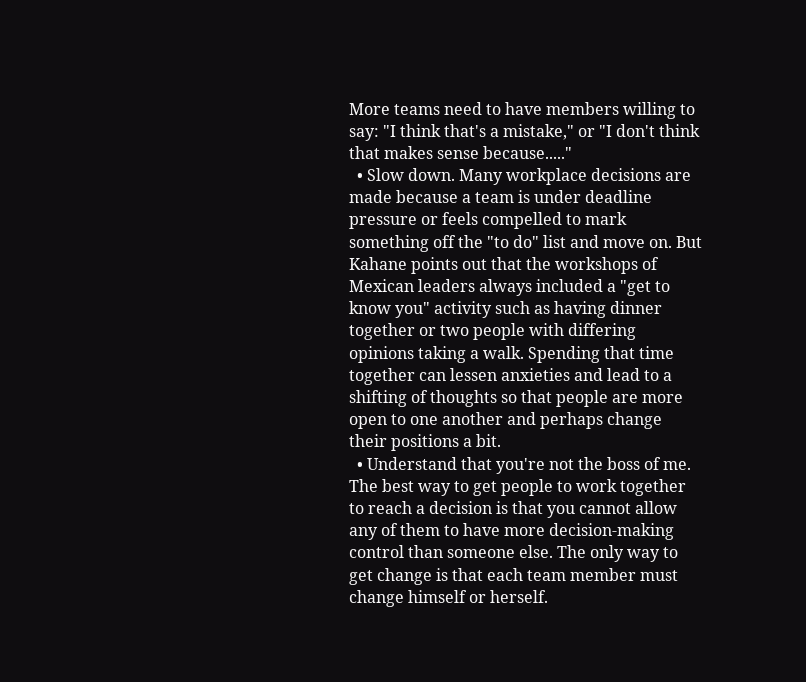More teams need to have members willing to say: "I think that's a mistake," or "I don't think that makes sense because....."
  • Slow down. Many workplace decisions are made because a team is under deadline pressure or feels compelled to mark something off the "to do" list and move on. But Kahane points out that the workshops of Mexican leaders always included a "get to know you" activity such as having dinner together or two people with differing opinions taking a walk. Spending that time together can lessen anxieties and lead to a shifting of thoughts so that people are more open to one another and perhaps change their positions a bit.
  • Understand that you're not the boss of me. The best way to get people to work together to reach a decision is that you cannot allow any of them to have more decision-making control than someone else. The only way to get change is that each team member must change himself or herself.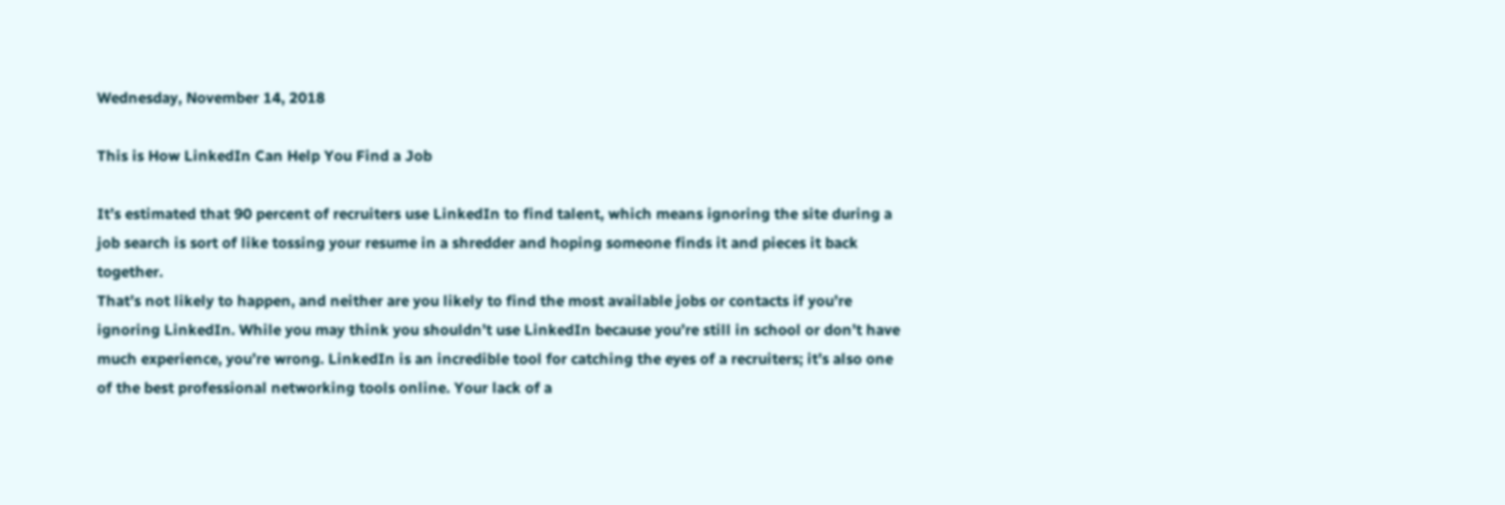Wednesday, November 14, 2018

This is How LinkedIn Can Help You Find a Job

It’s estimated that 90 percent of recruiters use LinkedIn to find talent, which means ignoring the site during a job search is sort of like tossing your resume in a shredder and hoping someone finds it and pieces it back together.
That’s not likely to happen, and neither are you likely to find the most available jobs or contacts if you’re ignoring LinkedIn. While you may think you shouldn’t use LinkedIn because you’re still in school or don’t have much experience, you’re wrong. LinkedIn is an incredible tool for catching the eyes of a recruiters; it’s also one of the best professional networking tools online. Your lack of a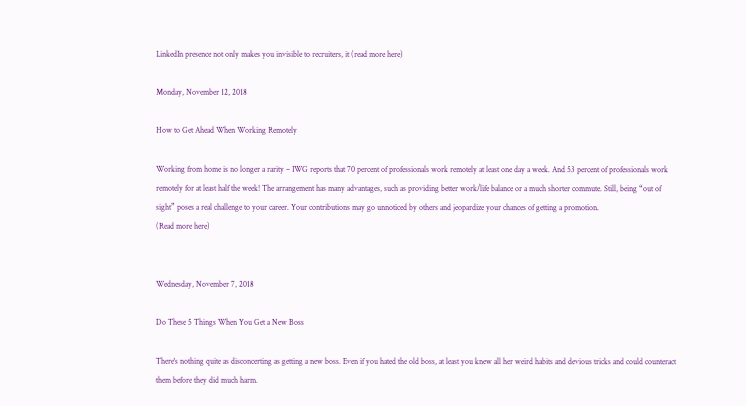LinkedIn presence not only makes you invisible to recruiters, it (read more here)

Monday, November 12, 2018

How to Get Ahead When Working Remotely

Working from home is no longer a rarity – IWG reports that 70 percent of professionals work remotely at least one day a week. And 53 percent of professionals work remotely for at least half the week! The arrangement has many advantages, such as providing better work/life balance or a much shorter commute. Still, being “out of sight” poses a real challenge to your career. Your contributions may go unnoticed by others and jeopardize your chances of getting a promotion.
(Read more here)


Wednesday, November 7, 2018

Do These 5 Things When You Get a New Boss

There's nothing quite as disconcerting as getting a new boss. Even if you hated the old boss, at least you knew all her weird habits and devious tricks and could counteract them before they did much harm.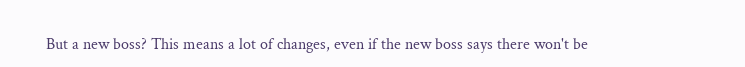But a new boss? This means a lot of changes, even if the new boss says there won't be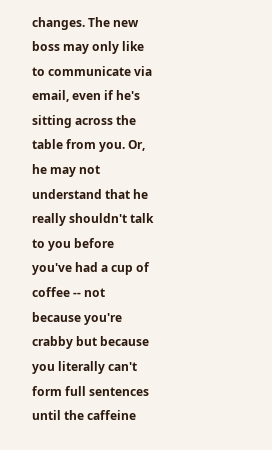changes. The new boss may only like to communicate via email, even if he's sitting across the table from you. Or, he may not understand that he really shouldn't talk to you before you've had a cup of coffee -- not because you're crabby but because you literally can't form full sentences until the caffeine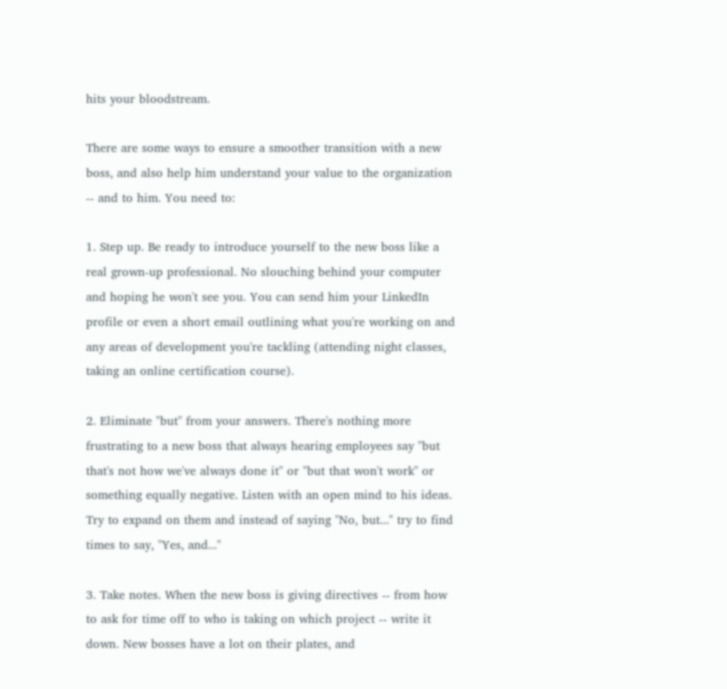hits your bloodstream.

There are some ways to ensure a smoother transition with a new boss, and also help him understand your value to the organization -- and to him. You need to:

1. Step up. Be ready to introduce yourself to the new boss like a real grown-up professional. No slouching behind your computer and hoping he won't see you. You can send him your LinkedIn profile or even a short email outlining what you're working on and any areas of development you're tackling (attending night classes, taking an online certification course).

2. Eliminate "but" from your answers. There's nothing more frustrating to a new boss that always hearing employees say "but that's not how we've always done it" or "but that won't work" or something equally negative. Listen with an open mind to his ideas. Try to expand on them and instead of saying "No, but..." try to find times to say, "Yes, and..."

3. Take notes. When the new boss is giving directives -- from how to ask for time off to who is taking on which project -- write it down. New bosses have a lot on their plates, and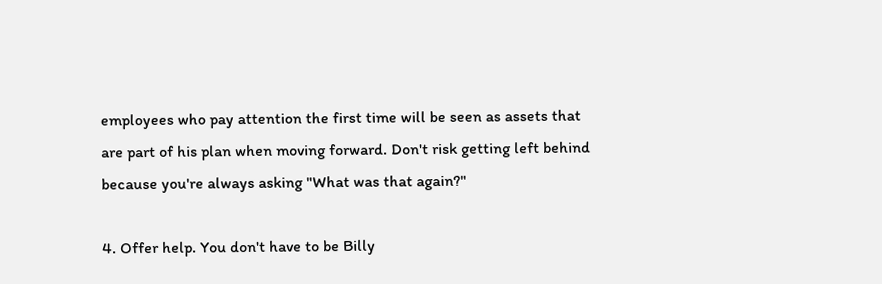employees who pay attention the first time will be seen as assets that are part of his plan when moving forward. Don't risk getting left behind because you're always asking "What was that again?"

4. Offer help. You don't have to be Billy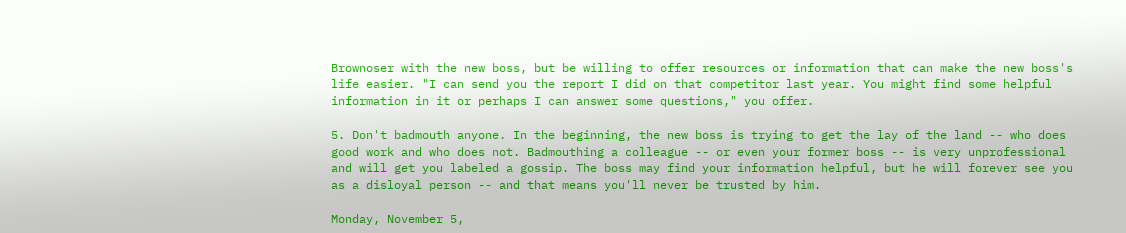Brownoser with the new boss, but be willing to offer resources or information that can make the new boss's life easier. "I can send you the report I did on that competitor last year. You might find some helpful information in it or perhaps I can answer some questions," you offer.

5. Don't badmouth anyone. In the beginning, the new boss is trying to get the lay of the land -- who does good work and who does not. Badmouthing a colleague -- or even your former boss -- is very unprofessional and will get you labeled a gossip. The boss may find your information helpful, but he will forever see you as a disloyal person -- and that means you'll never be trusted by him.

Monday, November 5,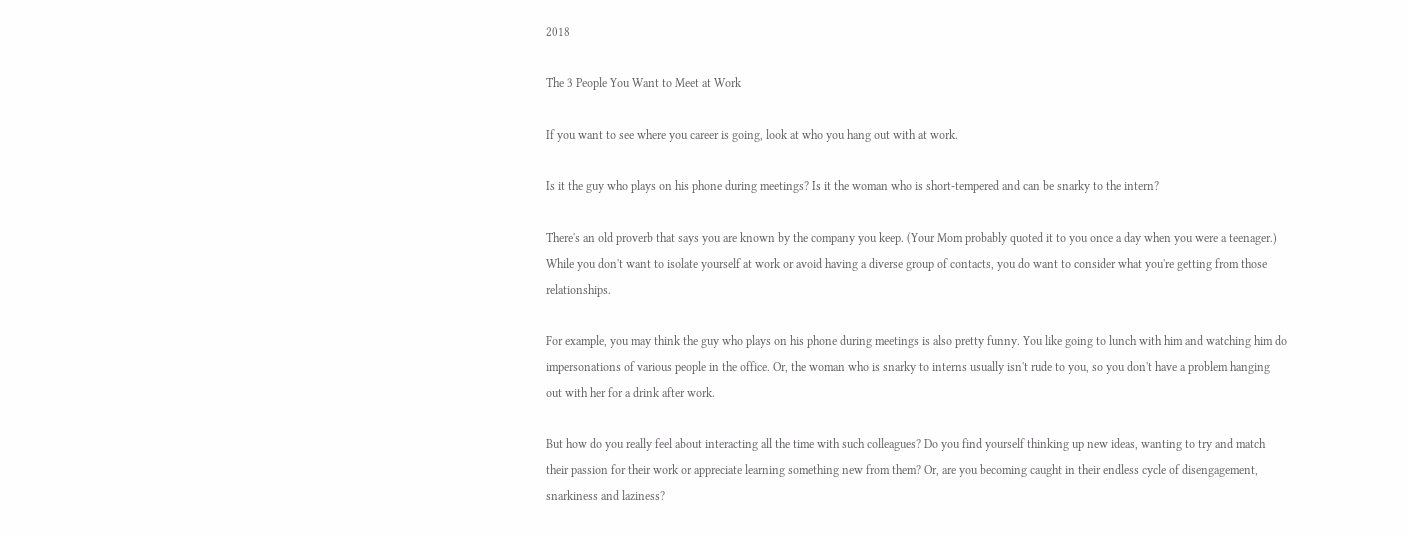2018

The 3 People You Want to Meet at Work

If you want to see where you career is going, look at who you hang out with at work.

Is it the guy who plays on his phone during meetings? Is it the woman who is short-tempered and can be snarky to the intern?

There's an old proverb that says you are known by the company you keep. (Your Mom probably quoted it to you once a day when you were a teenager.) While you don't want to isolate yourself at work or avoid having a diverse group of contacts, you do want to consider what you're getting from those relationships.

For example, you may think the guy who plays on his phone during meetings is also pretty funny. You like going to lunch with him and watching him do impersonations of various people in the office. Or, the woman who is snarky to interns usually isn't rude to you, so you don't have a problem hanging out with her for a drink after work.

But how do you really feel about interacting all the time with such colleagues? Do you find yourself thinking up new ideas, wanting to try and match their passion for their work or appreciate learning something new from them? Or, are you becoming caught in their endless cycle of disengagement, snarkiness and laziness?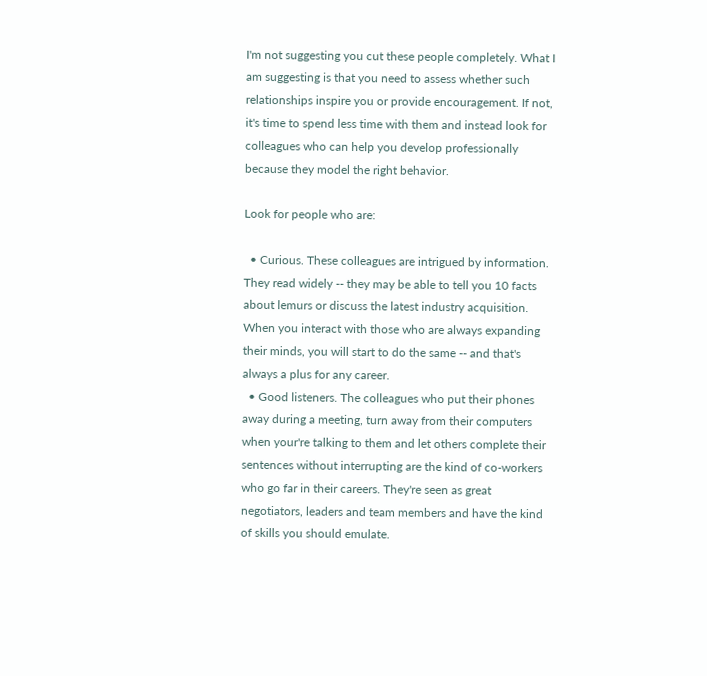I'm not suggesting you cut these people completely. What I am suggesting is that you need to assess whether such relationships inspire you or provide encouragement. If not, it's time to spend less time with them and instead look for colleagues who can help you develop professionally because they model the right behavior.

Look for people who are:

  • Curious. These colleagues are intrigued by information. They read widely -- they may be able to tell you 10 facts about lemurs or discuss the latest industry acquisition. When you interact with those who are always expanding their minds, you will start to do the same -- and that's always a plus for any career.
  • Good listeners. The colleagues who put their phones away during a meeting, turn away from their computers when your're talking to them and let others complete their sentences without interrupting are the kind of co-workers who go far in their careers. They're seen as great negotiators, leaders and team members and have the kind of skills you should emulate.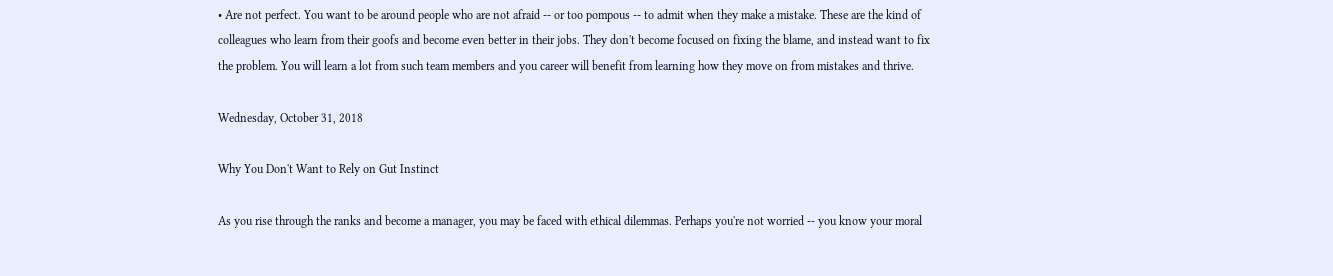• Are not perfect. You want to be around people who are not afraid -- or too pompous -- to admit when they make a mistake. These are the kind of colleagues who learn from their goofs and become even better in their jobs. They don't become focused on fixing the blame, and instead want to fix the problem. You will learn a lot from such team members and you career will benefit from learning how they move on from mistakes and thrive.

Wednesday, October 31, 2018

Why You Don't Want to Rely on Gut Instinct

As you rise through the ranks and become a manager, you may be faced with ethical dilemmas. Perhaps you're not worried -- you know your moral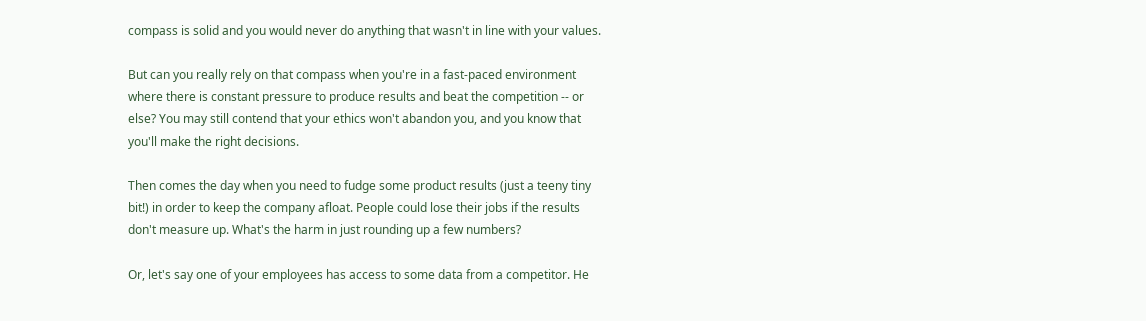compass is solid and you would never do anything that wasn't in line with your values.

But can you really rely on that compass when you're in a fast-paced environment where there is constant pressure to produce results and beat the competition -- or else? You may still contend that your ethics won't abandon you, and you know that you'll make the right decisions.

Then comes the day when you need to fudge some product results (just a teeny tiny bit!) in order to keep the company afloat. People could lose their jobs if the results don't measure up. What's the harm in just rounding up a few numbers?

Or, let's say one of your employees has access to some data from a competitor. He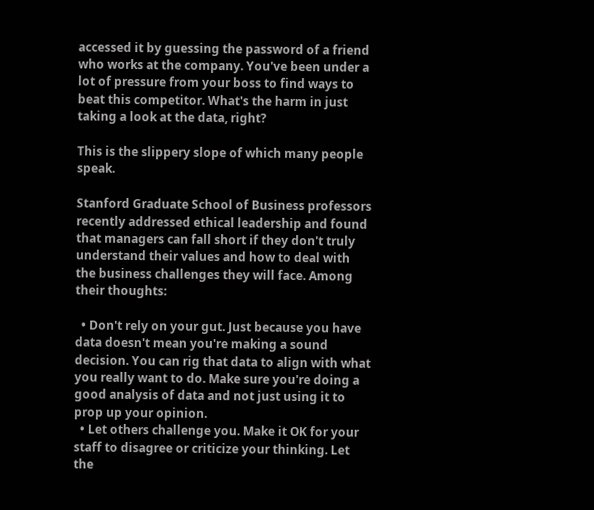accessed it by guessing the password of a friend who works at the company. You've been under a lot of pressure from your boss to find ways to beat this competitor. What's the harm in just taking a look at the data, right?

This is the slippery slope of which many people speak.

Stanford Graduate School of Business professors recently addressed ethical leadership and found that managers can fall short if they don't truly understand their values and how to deal with the business challenges they will face. Among their thoughts:

  • Don't rely on your gut. Just because you have data doesn't mean you're making a sound decision. You can rig that data to align with what you really want to do. Make sure you're doing a good analysis of data and not just using it to prop up your opinion.
  • Let others challenge you. Make it OK for your staff to disagree or criticize your thinking. Let the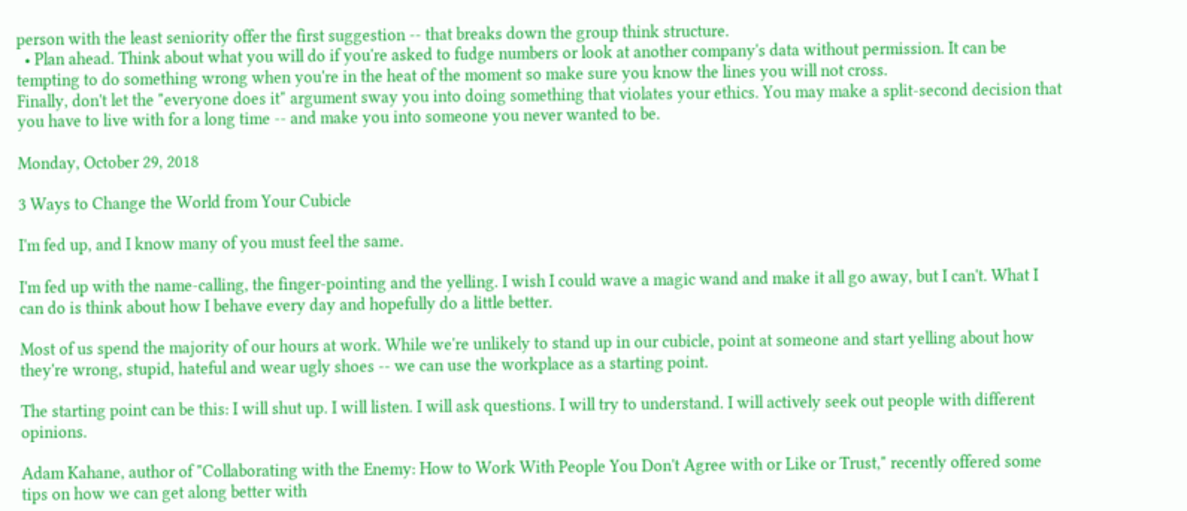person with the least seniority offer the first suggestion -- that breaks down the group think structure.
  • Plan ahead. Think about what you will do if you're asked to fudge numbers or look at another company's data without permission. It can be tempting to do something wrong when you're in the heat of the moment so make sure you know the lines you will not cross.
Finally, don't let the "everyone does it" argument sway you into doing something that violates your ethics. You may make a split-second decision that you have to live with for a long time -- and make you into someone you never wanted to be.

Monday, October 29, 2018

3 Ways to Change the World from Your Cubicle

I'm fed up, and I know many of you must feel the same.

I'm fed up with the name-calling, the finger-pointing and the yelling. I wish I could wave a magic wand and make it all go away, but I can't. What I can do is think about how I behave every day and hopefully do a little better.

Most of us spend the majority of our hours at work. While we're unlikely to stand up in our cubicle, point at someone and start yelling about how they're wrong, stupid, hateful and wear ugly shoes -- we can use the workplace as a starting point.

The starting point can be this: I will shut up. I will listen. I will ask questions. I will try to understand. I will actively seek out people with different opinions.

Adam Kahane, author of "Collaborating with the Enemy: How to Work With People You Don't Agree with or Like or Trust," recently offered some tips on how we can get along better with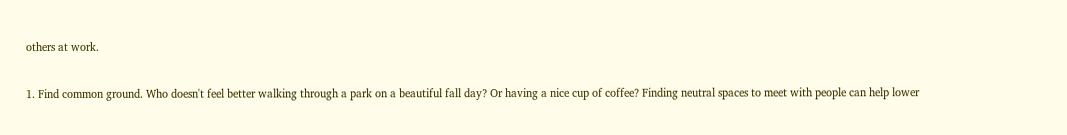others at work.

1. Find common ground. Who doesn't feel better walking through a park on a beautiful fall day? Or having a nice cup of coffee? Finding neutral spaces to meet with people can help lower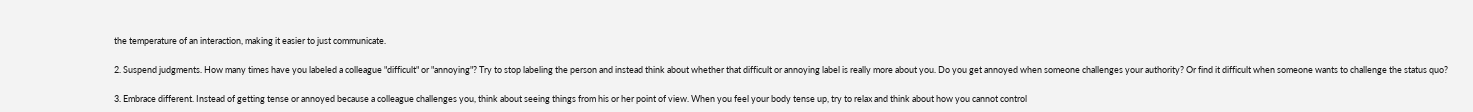the temperature of an interaction, making it easier to just communicate.

2. Suspend judgments. How many times have you labeled a colleague "difficult" or "annoying"? Try to stop labeling the person and instead think about whether that difficult or annoying label is really more about you. Do you get annoyed when someone challenges your authority? Or find it difficult when someone wants to challenge the status quo?

3. Embrace different. Instead of getting tense or annoyed because a colleague challenges you, think about seeing things from his or her point of view. When you feel your body tense up, try to relax and think about how you cannot control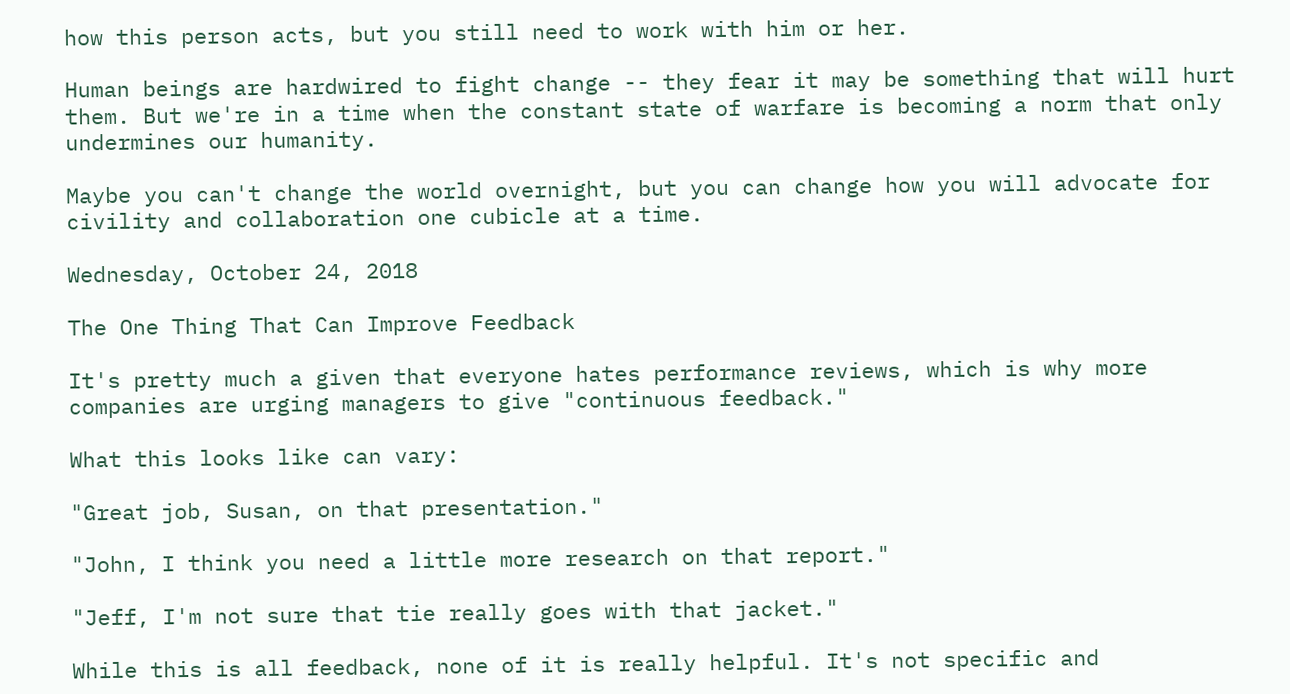how this person acts, but you still need to work with him or her.

Human beings are hardwired to fight change -- they fear it may be something that will hurt them. But we're in a time when the constant state of warfare is becoming a norm that only undermines our humanity.

Maybe you can't change the world overnight, but you can change how you will advocate for civility and collaboration one cubicle at a time.

Wednesday, October 24, 2018

The One Thing That Can Improve Feedback

It's pretty much a given that everyone hates performance reviews, which is why more companies are urging managers to give "continuous feedback."

What this looks like can vary:

"Great job, Susan, on that presentation."

"John, I think you need a little more research on that report."

"Jeff, I'm not sure that tie really goes with that jacket."

While this is all feedback, none of it is really helpful. It's not specific and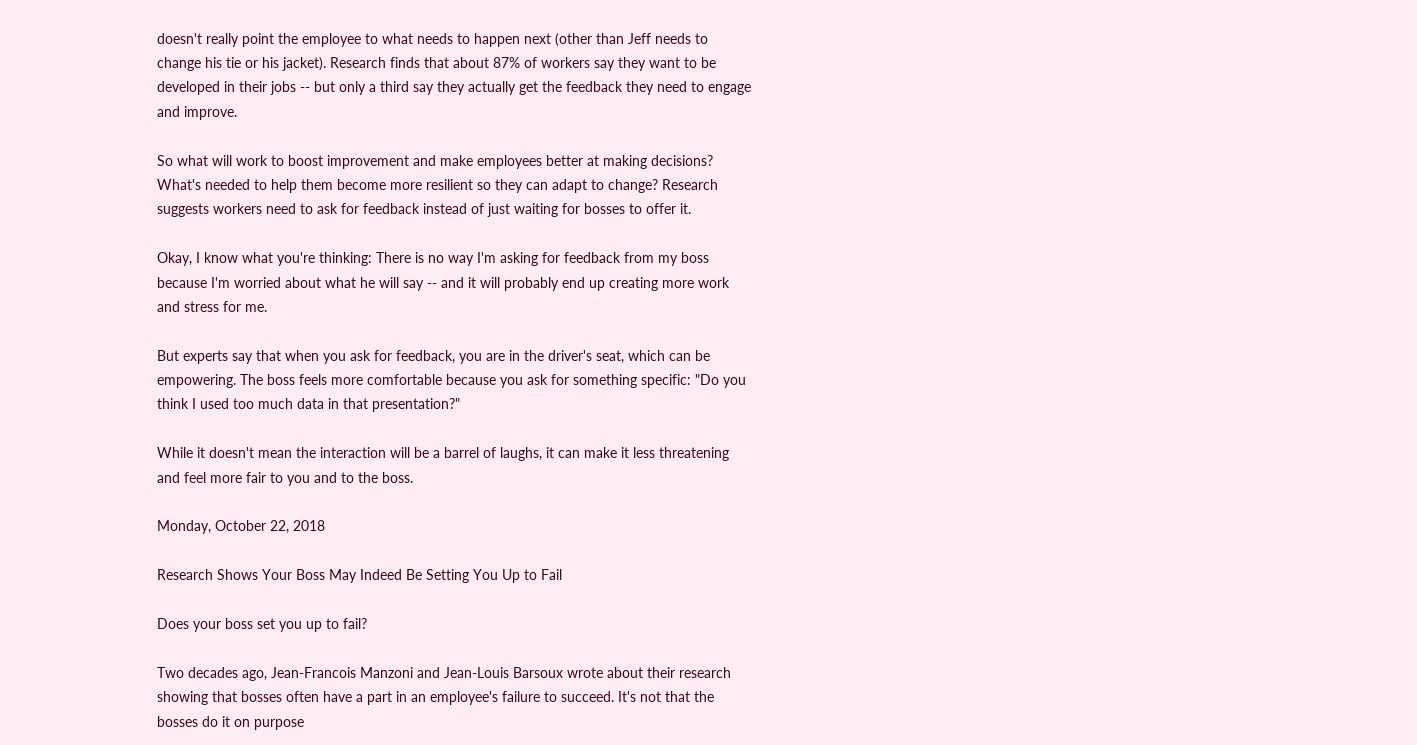doesn't really point the employee to what needs to happen next (other than Jeff needs to change his tie or his jacket). Research finds that about 87% of workers say they want to be developed in their jobs -- but only a third say they actually get the feedback they need to engage and improve.

So what will work to boost improvement and make employees better at making decisions? What's needed to help them become more resilient so they can adapt to change? Research suggests workers need to ask for feedback instead of just waiting for bosses to offer it.

Okay, I know what you're thinking: There is no way I'm asking for feedback from my boss because I'm worried about what he will say -- and it will probably end up creating more work  and stress for me.

But experts say that when you ask for feedback, you are in the driver's seat, which can be empowering. The boss feels more comfortable because you ask for something specific: "Do you think I used too much data in that presentation?"

While it doesn't mean the interaction will be a barrel of laughs, it can make it less threatening and feel more fair to you and to the boss.

Monday, October 22, 2018

Research Shows Your Boss May Indeed Be Setting You Up to Fail

Does your boss set you up to fail?

Two decades ago, Jean-Francois Manzoni and Jean-Louis Barsoux wrote about their research showing that bosses often have a part in an employee's failure to succeed. It's not that the bosses do it on purpose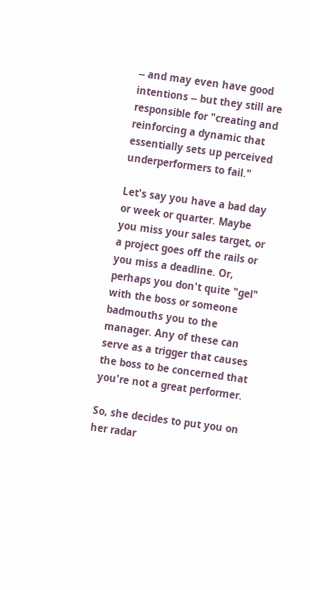-- and may even have good intentions -- but they still are responsible for "creating and reinforcing a dynamic that essentially sets up perceived underperformers to fail."

Let's say you have a bad day or week or quarter. Maybe you miss your sales target, or a project goes off the rails or you miss a deadline. Or, perhaps you don't quite "gel" with the boss or someone badmouths you to the manager. Any of these can serve as a trigger that causes the boss to be concerned that you're not a great performer.

So, she decides to put you on her radar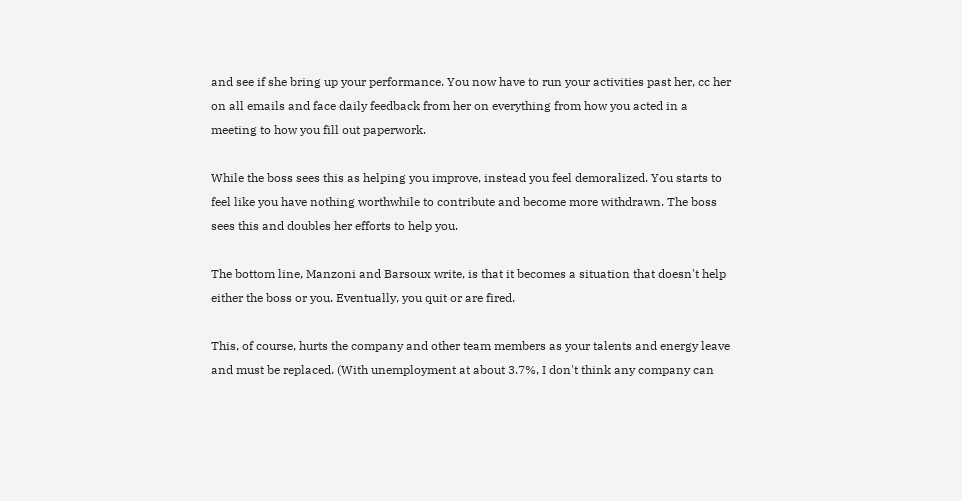and see if she bring up your performance. You now have to run your activities past her, cc her on all emails and face daily feedback from her on everything from how you acted in a meeting to how you fill out paperwork.

While the boss sees this as helping you improve, instead you feel demoralized. You starts to feel like you have nothing worthwhile to contribute and become more withdrawn. The boss sees this and doubles her efforts to help you.

The bottom line, Manzoni and Barsoux write, is that it becomes a situation that doesn't help either the boss or you. Eventually, you quit or are fired.

This, of course, hurts the company and other team members as your talents and energy leave and must be replaced. (With unemployment at about 3.7%, I don't think any company can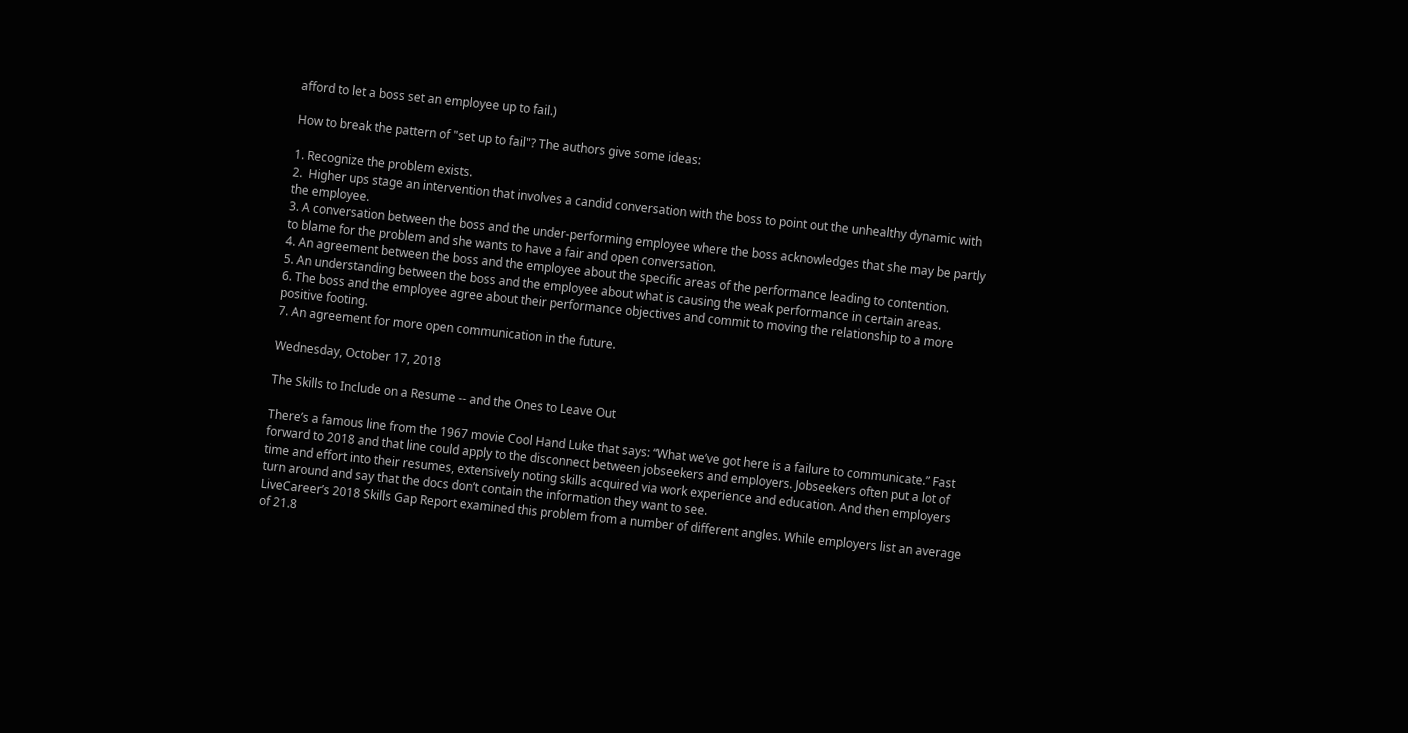afford to let a boss set an employee up to fail.)

How to break the pattern of "set up to fail"? The authors give some ideas:

1. Recognize the problem exists.
2.  Higher ups stage an intervention that involves a candid conversation with the boss to point out the unhealthy dynamic with the employee.
3. A conversation between the boss and the under-performing employee where the boss acknowledges that she may be partly to blame for the problem and she wants to have a fair and open conversation.
4. An agreement between the boss and the employee about the specific areas of the performance leading to contention.
5. An understanding between the boss and the employee about what is causing the weak performance in certain areas.
6. The boss and the employee agree about their performance objectives and commit to moving the relationship to a more positive footing.
7. An agreement for more open communication in the future.

Wednesday, October 17, 2018

The Skills to Include on a Resume -- and the Ones to Leave Out

There’s a famous line from the 1967 movie Cool Hand Luke that says: “What we’ve got here is a failure to communicate.” Fast forward to 2018 and that line could apply to the disconnect between jobseekers and employers. Jobseekers often put a lot of time and effort into their resumes, extensively noting skills acquired via work experience and education. And then employers turn around and say that the docs don’t contain the information they want to see.
LiveCareer’s 2018 Skills Gap Report examined this problem from a number of different angles. While employers list an average of 21.8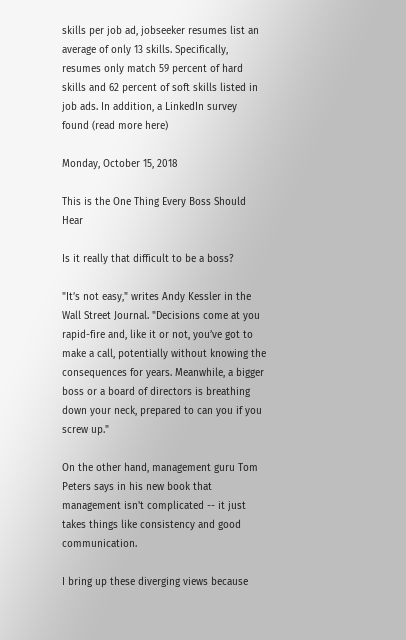skills per job ad, jobseeker resumes list an average of only 13 skills. Specifically, resumes only match 59 percent of hard skills and 62 percent of soft skills listed in job ads. In addition, a LinkedIn survey found (read more here)

Monday, October 15, 2018

This is the One Thing Every Boss Should Hear

Is it really that difficult to be a boss?

"It’s not easy," writes Andy Kessler in the Wall Street Journal. "Decisions come at you rapid-fire and, like it or not, you’ve got to make a call, potentially without knowing the consequences for years. Meanwhile, a bigger boss or a board of directors is breathing down your neck, prepared to can you if you screw up."

On the other hand, management guru Tom Peters says in his new book that management isn't complicated -- it just takes things like consistency and good communication.

I bring up these diverging views because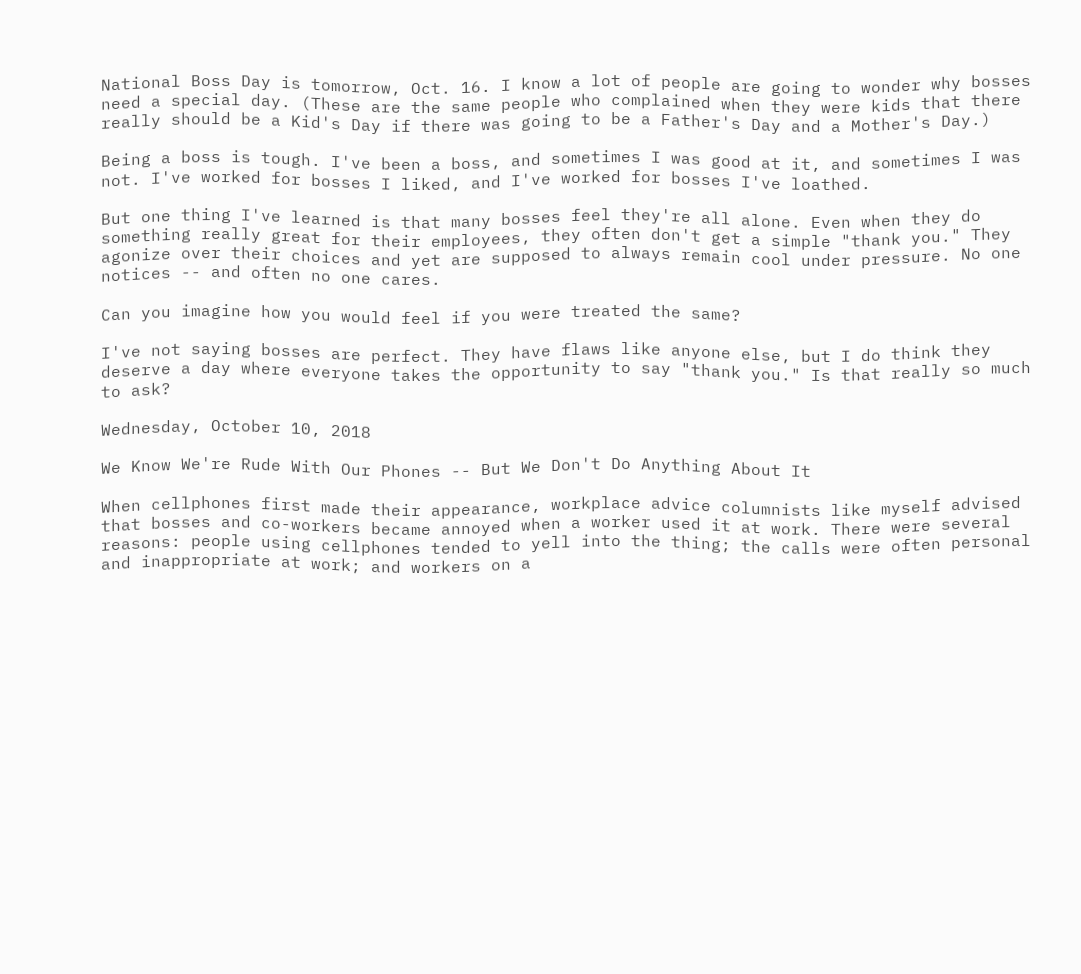National Boss Day is tomorrow, Oct. 16. I know a lot of people are going to wonder why bosses need a special day. (These are the same people who complained when they were kids that there really should be a Kid's Day if there was going to be a Father's Day and a Mother's Day.)

Being a boss is tough. I've been a boss, and sometimes I was good at it, and sometimes I was not. I've worked for bosses I liked, and I've worked for bosses I've loathed.

But one thing I've learned is that many bosses feel they're all alone. Even when they do something really great for their employees, they often don't get a simple "thank you." They agonize over their choices and yet are supposed to always remain cool under pressure. No one notices -- and often no one cares.

Can you imagine how you would feel if you were treated the same?

I've not saying bosses are perfect. They have flaws like anyone else, but I do think they deserve a day where everyone takes the opportunity to say "thank you." Is that really so much to ask?

Wednesday, October 10, 2018

We Know We're Rude With Our Phones -- But We Don't Do Anything About It

When cellphones first made their appearance, workplace advice columnists like myself advised that bosses and co-workers became annoyed when a worker used it at work. There were several reasons: people using cellphones tended to yell into the thing; the calls were often personal and inappropriate at work; and workers on a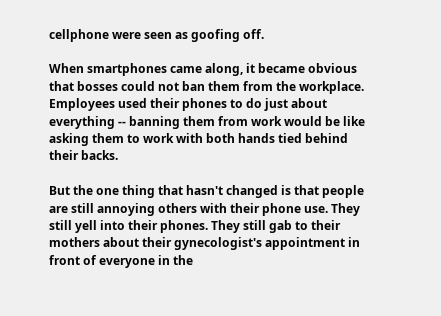cellphone were seen as goofing off.

When smartphones came along, it became obvious that bosses could not ban them from the workplace. Employees used their phones to do just about everything -- banning them from work would be like asking them to work with both hands tied behind their backs.

But the one thing that hasn't changed is that people are still annoying others with their phone use. They still yell into their phones. They still gab to their mothers about their gynecologist's appointment in front of everyone in the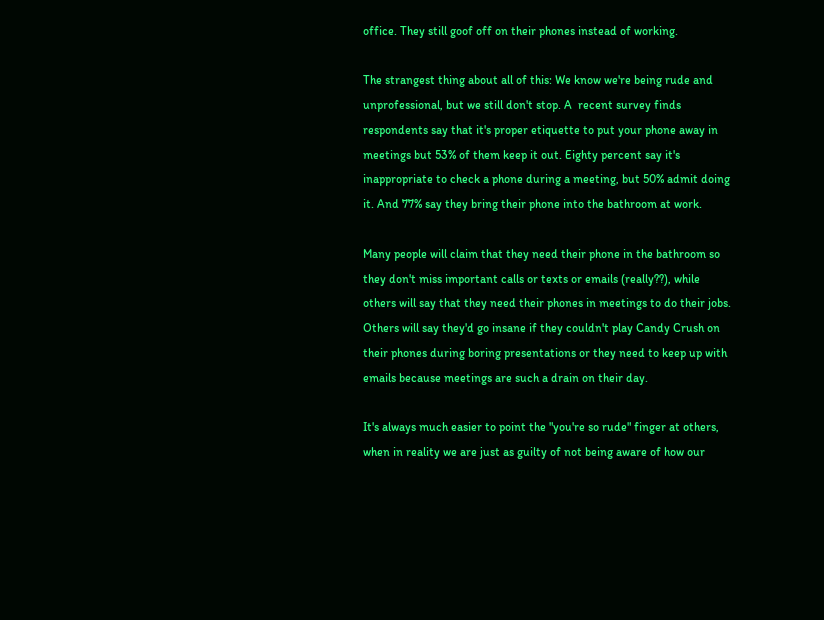office. They still goof off on their phones instead of working.

The strangest thing about all of this: We know we're being rude and unprofessional, but we still don't stop. A  recent survey finds respondents say that it's proper etiquette to put your phone away in meetings but 53% of them keep it out. Eighty percent say it's inappropriate to check a phone during a meeting, but 50% admit doing it. And 77% say they bring their phone into the bathroom at work.

Many people will claim that they need their phone in the bathroom so they don't miss important calls or texts or emails (really??), while others will say that they need their phones in meetings to do their jobs. Others will say they'd go insane if they couldn't play Candy Crush on their phones during boring presentations or they need to keep up with emails because meetings are such a drain on their day.

It's always much easier to point the "you're so rude" finger at others, when in reality we are just as guilty of not being aware of how our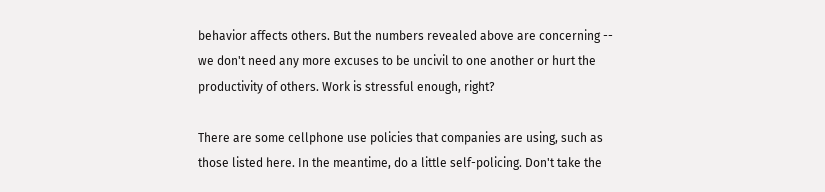behavior affects others. But the numbers revealed above are concerning -- we don't need any more excuses to be uncivil to one another or hurt the productivity of others. Work is stressful enough, right?

There are some cellphone use policies that companies are using, such as those listed here. In the meantime, do a little self-policing. Don't take the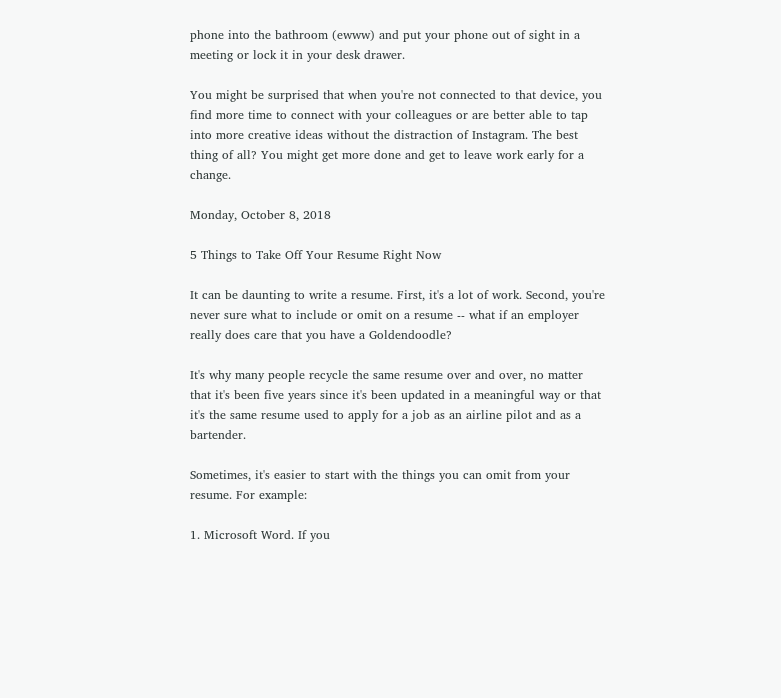phone into the bathroom (ewww) and put your phone out of sight in a meeting or lock it in your desk drawer.

You might be surprised that when you're not connected to that device, you find more time to connect with your colleagues or are better able to tap into more creative ideas without the distraction of Instagram. The best thing of all? You might get more done and get to leave work early for a change.

Monday, October 8, 2018

5 Things to Take Off Your Resume Right Now

It can be daunting to write a resume. First, it's a lot of work. Second, you're never sure what to include or omit on a resume -- what if an employer really does care that you have a Goldendoodle?

It's why many people recycle the same resume over and over, no matter that it's been five years since it's been updated in a meaningful way or that it's the same resume used to apply for a job as an airline pilot and as a bartender.

Sometimes, it's easier to start with the things you can omit from your resume. For example:

1. Microsoft Word. If you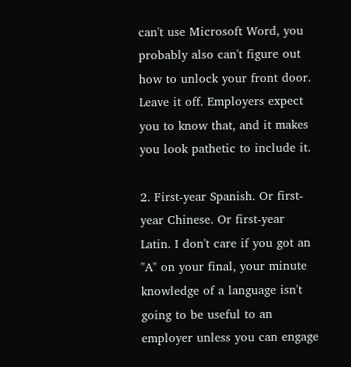can't use Microsoft Word, you probably also can't figure out how to unlock your front door. Leave it off. Employers expect you to know that, and it makes you look pathetic to include it.

2. First-year Spanish. Or first-year Chinese. Or first-year Latin. I don't care if you got an "A" on your final, your minute knowledge of a language isn't going to be useful to an employer unless you can engage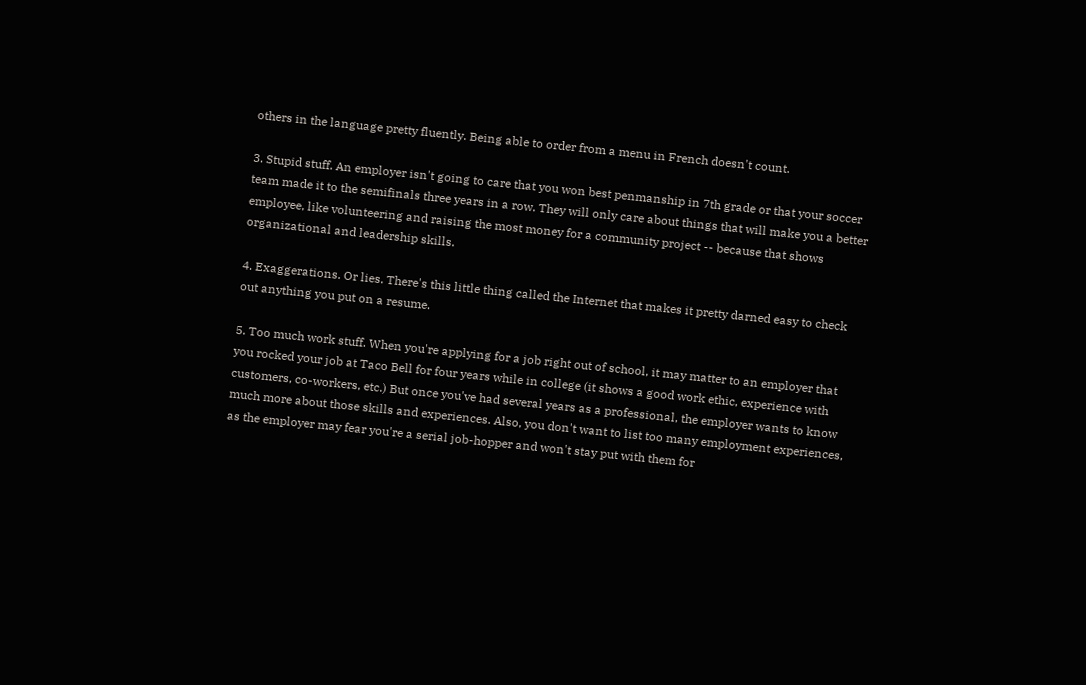others in the language pretty fluently. Being able to order from a menu in French doesn't count.

3. Stupid stuff. An employer isn't going to care that you won best penmanship in 7th grade or that your soccer team made it to the semifinals three years in a row. They will only care about things that will make you a better employee, like volunteering and raising the most money for a community project -- because that shows organizational and leadership skills.

4. Exaggerations. Or lies. There's this little thing called the Internet that makes it pretty darned easy to check out anything you put on a resume.

5. Too much work stuff. When you're applying for a job right out of school, it may matter to an employer that you rocked your job at Taco Bell for four years while in college (it shows a good work ethic, experience with customers, co-workers, etc.) But once you've had several years as a professional, the employer wants to know much more about those skills and experiences. Also, you don't want to list too many employment experiences, as the employer may fear you're a serial job-hopper and won't stay put with them for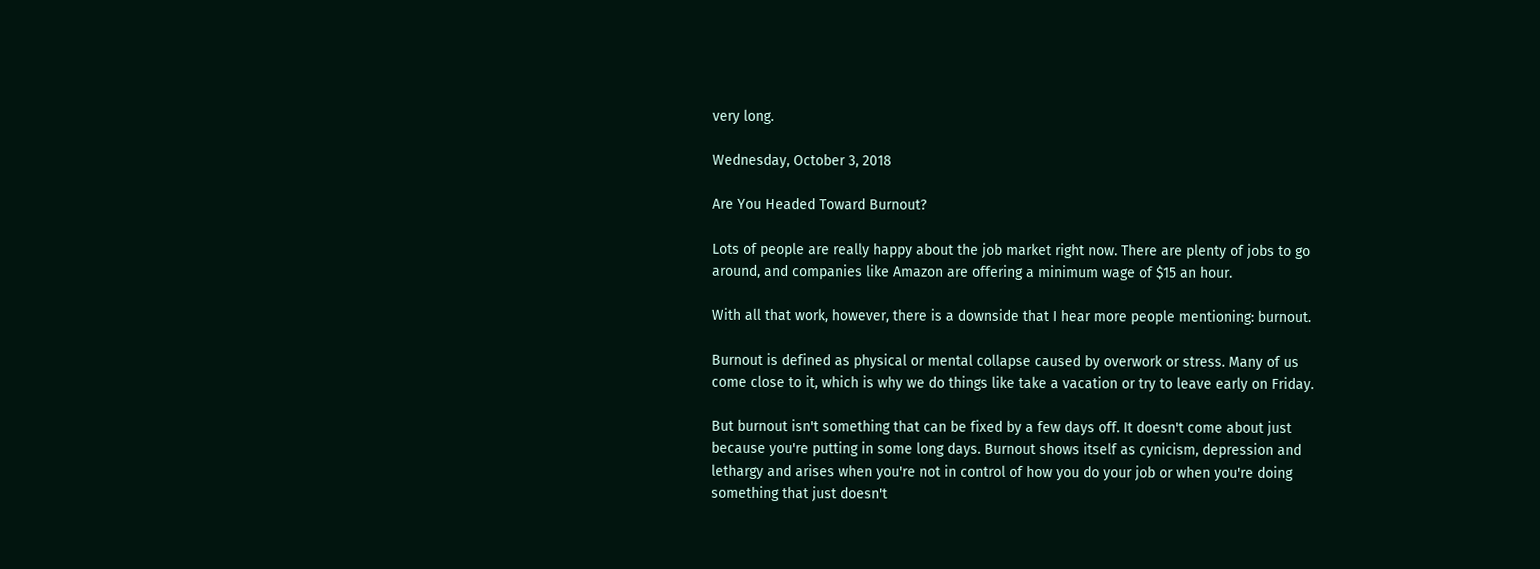very long.

Wednesday, October 3, 2018

Are You Headed Toward Burnout?

Lots of people are really happy about the job market right now. There are plenty of jobs to go around, and companies like Amazon are offering a minimum wage of $15 an hour.

With all that work, however, there is a downside that I hear more people mentioning: burnout.

Burnout is defined as physical or mental collapse caused by overwork or stress. Many of us come close to it, which is why we do things like take a vacation or try to leave early on Friday.

But burnout isn't something that can be fixed by a few days off. It doesn't come about just because you're putting in some long days. Burnout shows itself as cynicism, depression and lethargy and arises when you're not in control of how you do your job or when you're doing something that just doesn't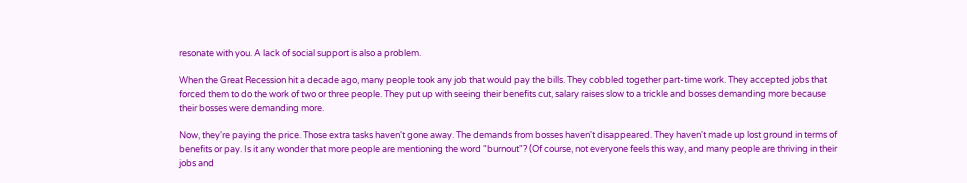resonate with you. A lack of social support is also a problem.

When the Great Recession hit a decade ago, many people took any job that would pay the bills. They cobbled together part-time work. They accepted jobs that forced them to do the work of two or three people. They put up with seeing their benefits cut, salary raises slow to a trickle and bosses demanding more because their bosses were demanding more.

Now, they're paying the price. Those extra tasks haven't gone away. The demands from bosses haven't disappeared. They haven't made up lost ground in terms of benefits or pay. Is it any wonder that more people are mentioning the word "burnout"? (Of course, not everyone feels this way, and many people are thriving in their jobs and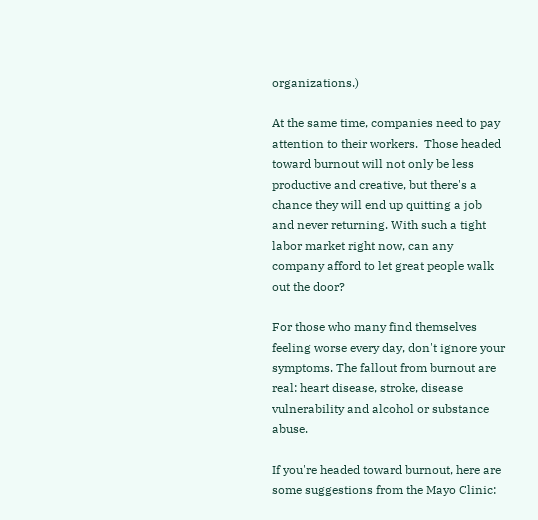organizations.)

At the same time, companies need to pay attention to their workers.  Those headed toward burnout will not only be less productive and creative, but there's a chance they will end up quitting a job and never returning. With such a tight labor market right now, can any company afford to let great people walk out the door?

For those who many find themselves feeling worse every day, don't ignore your symptoms. The fallout from burnout are real: heart disease, stroke, disease vulnerability and alcohol or substance abuse.

If you're headed toward burnout, here are some suggestions from the Mayo Clinic: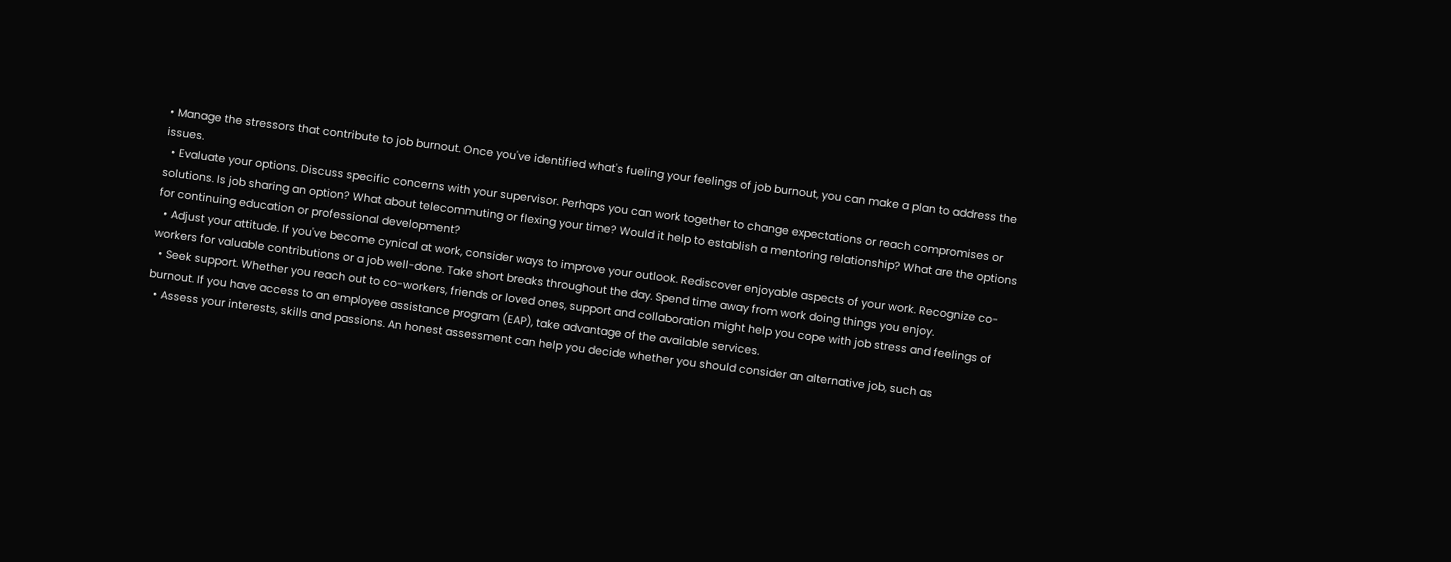• Manage the stressors that contribute to job burnout. Once you've identified what's fueling your feelings of job burnout, you can make a plan to address the issues.
  • Evaluate your options. Discuss specific concerns with your supervisor. Perhaps you can work together to change expectations or reach compromises or solutions. Is job sharing an option? What about telecommuting or flexing your time? Would it help to establish a mentoring relationship? What are the options for continuing education or professional development?
  • Adjust your attitude. If you've become cynical at work, consider ways to improve your outlook. Rediscover enjoyable aspects of your work. Recognize co-workers for valuable contributions or a job well-done. Take short breaks throughout the day. Spend time away from work doing things you enjoy.
  • Seek support. Whether you reach out to co-workers, friends or loved ones, support and collaboration might help you cope with job stress and feelings of burnout. If you have access to an employee assistance program (EAP), take advantage of the available services.
  • Assess your interests, skills and passions. An honest assessment can help you decide whether you should consider an alternative job, such as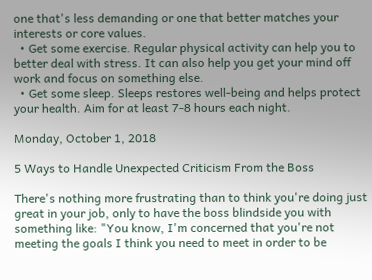one that's less demanding or one that better matches your interests or core values.
  • Get some exercise. Regular physical activity can help you to better deal with stress. It can also help you get your mind off work and focus on something else.
  • Get some sleep. Sleeps restores well-being and helps protect your health. Aim for at least 7-8 hours each night.

Monday, October 1, 2018

5 Ways to Handle Unexpected Criticism From the Boss

There's nothing more frustrating than to think you're doing just great in your job, only to have the boss blindside you with something like: "You know, I'm concerned that you're not meeting the goals I think you need to meet in order to be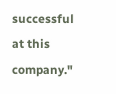successful at this company."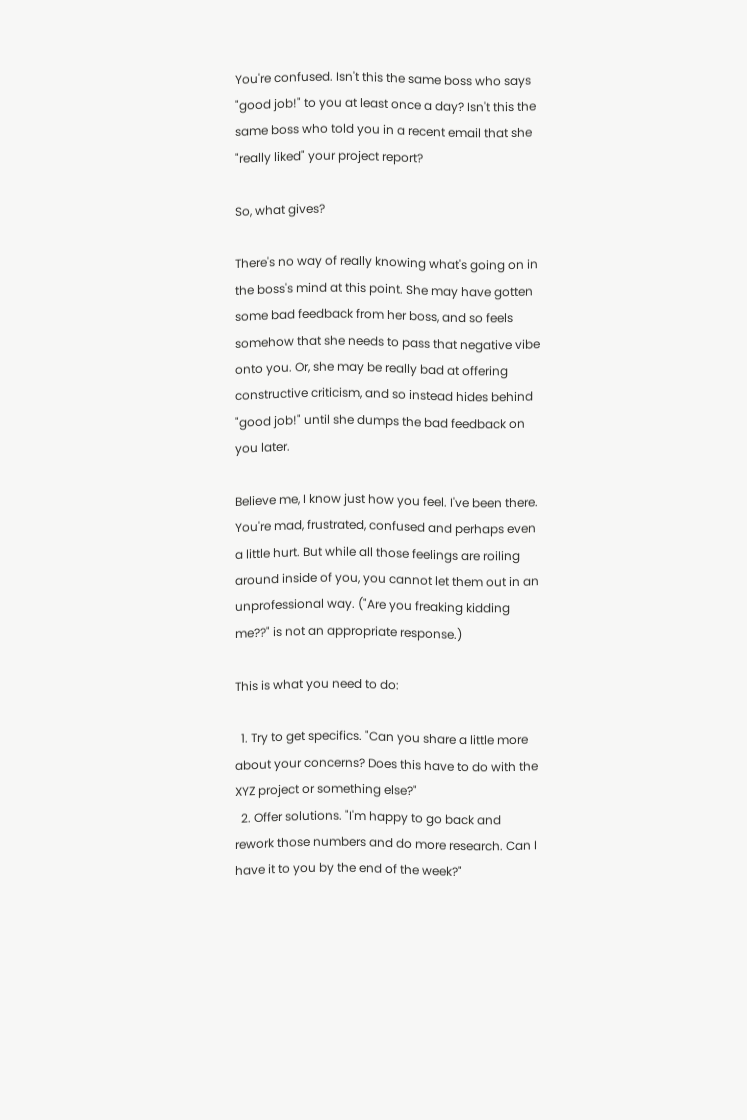You're confused. Isn't this the same boss who says "good job!" to you at least once a day? Isn't this the same boss who told you in a recent email that she "really liked" your project report?

So, what gives?

There's no way of really knowing what's going on in the boss's mind at this point. She may have gotten some bad feedback from her boss, and so feels somehow that she needs to pass that negative vibe onto you. Or, she may be really bad at offering constructive criticism, and so instead hides behind "good job!" until she dumps the bad feedback on you later.

Believe me, I know just how you feel. I've been there. You're mad, frustrated, confused and perhaps even a little hurt. But while all those feelings are roiling around inside of you, you cannot let them out in an unprofessional way. ("Are you freaking kidding me??" is not an appropriate response.)

This is what you need to do:

  1. Try to get specifics. "Can you share a little more about your concerns? Does this have to do with the XYZ project or something else?"
  2. Offer solutions. "I'm happy to go back and rework those numbers and do more research. Can I have it to you by the end of the week?"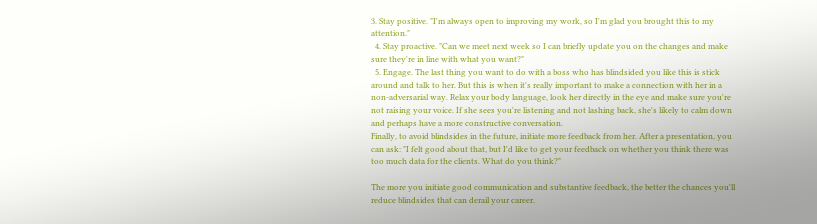3. Stay positive. "I'm always open to improving my work, so I'm glad you brought this to my attention."
  4. Stay proactive. "Can we meet next week so I can briefly update you on the changes and make sure they're in line with what you want?"
  5. Engage. The last thing you want to do with a boss who has blindsided you like this is stick around and talk to her. But this is when it's really important to make a connection with her in a non-adversarial way. Relax your body language, look her directly in the eye and make sure you're not raising your voice. If she sees you're listening and not lashing back, she's likely to calm down and perhaps have a more constructive conversation.
Finally, to avoid blindsides in the future, initiate more feedback from her. After a presentation, you can ask: "I felt good about that, but I'd like to get your feedback on whether you think there was too much data for the clients. What do you think?"

The more you initiate good communication and substantive feedback, the better the chances you'll reduce blindsides that can derail your career.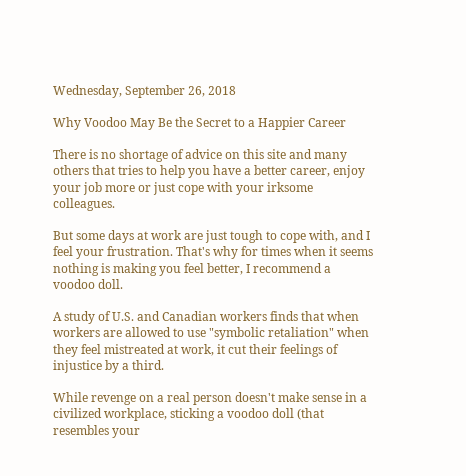Wednesday, September 26, 2018

Why Voodoo May Be the Secret to a Happier Career

There is no shortage of advice on this site and many others that tries to help you have a better career, enjoy your job more or just cope with your irksome colleagues.

But some days at work are just tough to cope with, and I feel your frustration. That's why for times when it seems nothing is making you feel better, I recommend a voodoo doll.

A study of U.S. and Canadian workers finds that when workers are allowed to use "symbolic retaliation" when they feel mistreated at work, it cut their feelings of injustice by a third.

While revenge on a real person doesn't make sense in a civilized workplace, sticking a voodoo doll (that resembles your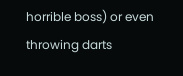horrible boss) or even throwing darts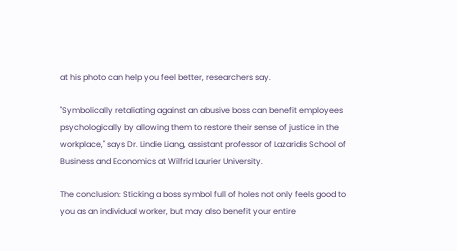at his photo can help you feel better, researchers say.

"Symbolically retaliating against an abusive boss can benefit employees psychologically by allowing them to restore their sense of justice in the workplace," says Dr. Lindie Liang, assistant professor of Lazaridis School of Business and Economics at Wilfrid Laurier University.

The conclusion: Sticking a boss symbol full of holes not only feels good to you as an individual worker, but may also benefit your entire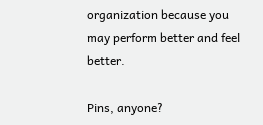organization because you may perform better and feel better.

Pins, anyone?